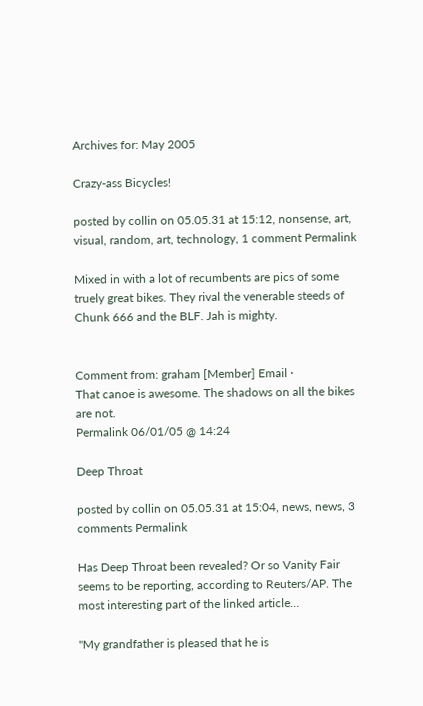Archives for: May 2005

Crazy-ass Bicycles!

posted by collin on 05.05.31 at 15:12, nonsense, art, visual, random, art, technology, 1 comment Permalink

Mixed in with a lot of recumbents are pics of some truely great bikes. They rival the venerable steeds of Chunk 666 and the BLF. Jah is mighty.


Comment from: graham [Member] Email ·
That canoe is awesome. The shadows on all the bikes are not.
Permalink 06/01/05 @ 14:24

Deep Throat

posted by collin on 05.05.31 at 15:04, news, news, 3 comments Permalink

Has Deep Throat been revealed? Or so Vanity Fair seems to be reporting, according to Reuters/AP. The most interesting part of the linked article...

"My grandfather is pleased that he is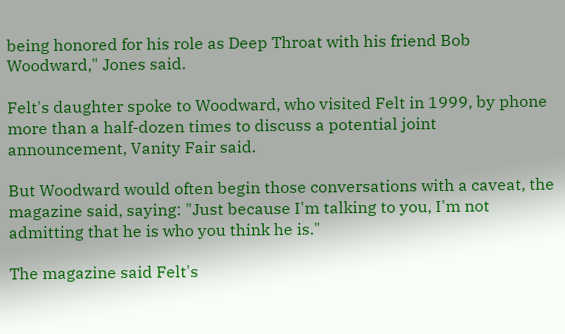being honored for his role as Deep Throat with his friend Bob Woodward," Jones said.

Felt's daughter spoke to Woodward, who visited Felt in 1999, by phone more than a half-dozen times to discuss a potential joint announcement, Vanity Fair said.

But Woodward would often begin those conversations with a caveat, the magazine said, saying: "Just because I'm talking to you, I'm not admitting that he is who you think he is."

The magazine said Felt's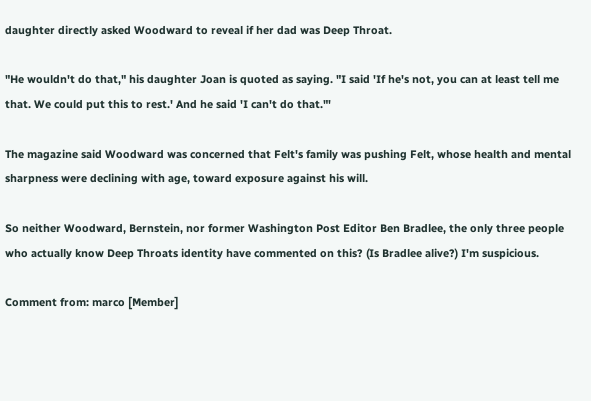daughter directly asked Woodward to reveal if her dad was Deep Throat.

"He wouldn't do that," his daughter Joan is quoted as saying. "I said 'If he's not, you can at least tell me that. We could put this to rest.' And he said 'I can't do that."'

The magazine said Woodward was concerned that Felt's family was pushing Felt, whose health and mental sharpness were declining with age, toward exposure against his will.

So neither Woodward, Bernstein, nor former Washington Post Editor Ben Bradlee, the only three people who actually know Deep Throats identity have commented on this? (Is Bradlee alive?) I'm suspicious.

Comment from: marco [Member]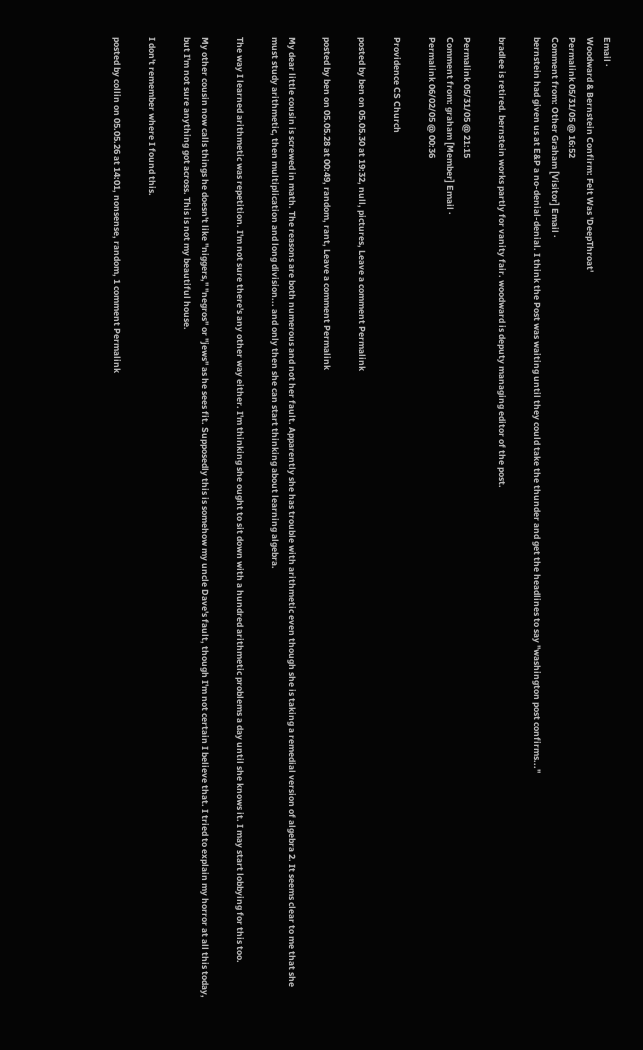Email ·
Woodward & Bernstein Confirm: Felt Was 'DeepThroat'
Permalink 05/31/05 @ 16:52
Comment from: Other Graham [Visitor] Email ·
bernstein had given us at E&P a no-denial-denial. I think the Post was waiting until they could take the thunder and get the headlines to say "washington post confirms..."

bradlee is retired. bernstein works partly for vanity fair. woodward is deputy managing editor of the post.

Permalink 05/31/05 @ 21:15
Comment from: graham [Member] Email ·
Permalink 06/02/05 @ 00:36

Providence CS Church

posted by ben on 05.05.30 at 19:32, null, pictures, Leave a comment Permalink

posted by ben on 05.05.28 at 00:49, random, rant, Leave a comment Permalink

My dear little cousin is screwed in math. The reasons are both numerous and not her fault. Apparently she has trouble with arithmetic even though she is taking a remedial version of algebra 2. It seems clear to me that she must study arithmetic, then multiplication and long division... and only then she can start thinking about learning algebra.

The way I learned arithmetic was repetition. I'm not sure there's any other way either. I'm thinking she ought to sit down with a hundred arithmetic problems a day until she knows it. I may start lobbying for this too.

My other cousin now calls things he doesn't like "niggers," "negros" or "jews" as he sees fit. Supposedly this is somehow my uncle Dave's fault, though I'm not certain I believe that. I tried to explain my horror at all this today, but I'm not sure anything got across. This is not my beautiful house.

I don't remember where I found this.

posted by collin on 05.05.26 at 14:01, nonsense, random, 1 comment Permalink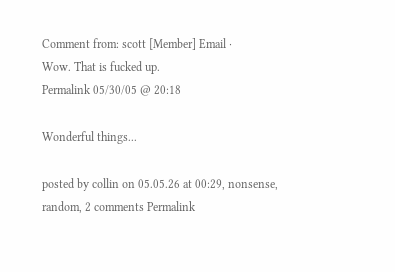Comment from: scott [Member] Email ·
Wow. That is fucked up.
Permalink 05/30/05 @ 20:18

Wonderful things...

posted by collin on 05.05.26 at 00:29, nonsense, random, 2 comments Permalink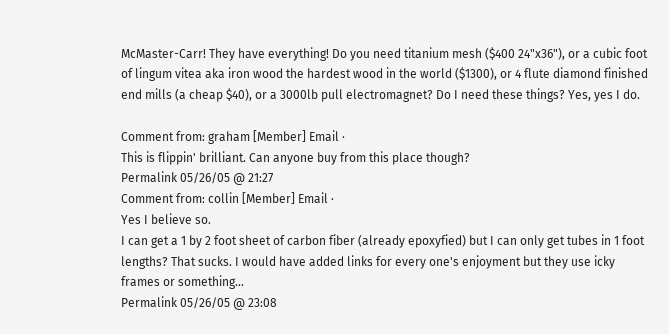McMaster-Carr! They have everything! Do you need titanium mesh ($400 24"x36"), or a cubic foot of lingum vitea aka iron wood the hardest wood in the world ($1300), or 4 flute diamond finished end mills (a cheap $40), or a 3000lb pull electromagnet? Do I need these things? Yes, yes I do.

Comment from: graham [Member] Email ·
This is flippin' brilliant. Can anyone buy from this place though?
Permalink 05/26/05 @ 21:27
Comment from: collin [Member] Email ·
Yes I believe so.
I can get a 1 by 2 foot sheet of carbon fiber (already epoxyfied) but I can only get tubes in 1 foot lengths? That sucks. I would have added links for every one's enjoyment but they use icky frames or something...
Permalink 05/26/05 @ 23:08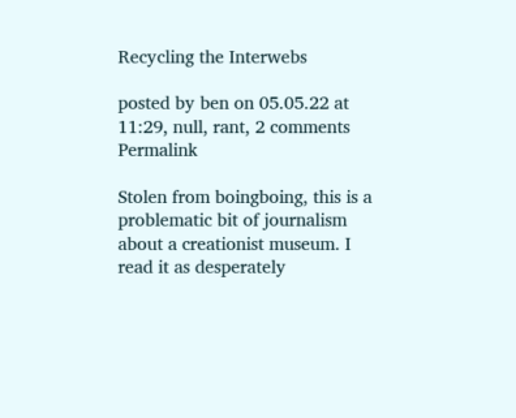Recycling the Interwebs

posted by ben on 05.05.22 at 11:29, null, rant, 2 comments Permalink

Stolen from boingboing, this is a problematic bit of journalism about a creationist museum. I read it as desperately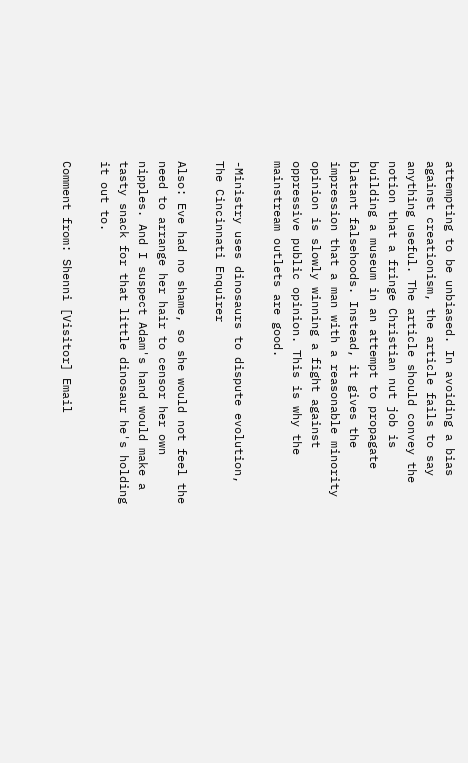attempting to be unbiased. In avoiding a bias against creationism, the article fails to say anything useful. The article should convey the notion that a fringe Christian nut job is building a museum in an attempt to propagate blatant falsehoods. Instead, it gives the impression that a man with a reasonable minority opinion is slowly winning a fight against oppressive public opinion. This is why the mainstream outlets are good.

-Ministry uses dinosaurs to dispute evolution, The Cincinnati Enquirer

Also: Eve had no shame, so she would not feel the need to arrange her hair to censor her own nipples. And I suspect Adam's hand would make a tasty snack for that little dinosaur he's holding it out to.

Comment from: Shenni [Visitor] Email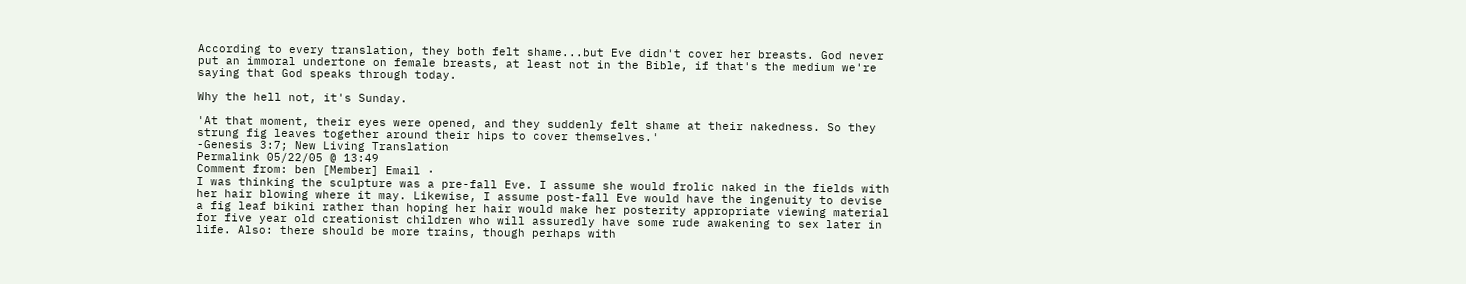According to every translation, they both felt shame...but Eve didn't cover her breasts. God never put an immoral undertone on female breasts, at least not in the Bible, if that's the medium we're saying that God speaks through today.

Why the hell not, it's Sunday.

'At that moment, their eyes were opened, and they suddenly felt shame at their nakedness. So they strung fig leaves together around their hips to cover themselves.'
-Genesis 3:7; New Living Translation
Permalink 05/22/05 @ 13:49
Comment from: ben [Member] Email ·
I was thinking the sculpture was a pre-fall Eve. I assume she would frolic naked in the fields with her hair blowing where it may. Likewise, I assume post-fall Eve would have the ingenuity to devise a fig leaf bikini rather than hoping her hair would make her posterity appropriate viewing material for five year old creationist children who will assuredly have some rude awakening to sex later in life. Also: there should be more trains, though perhaps with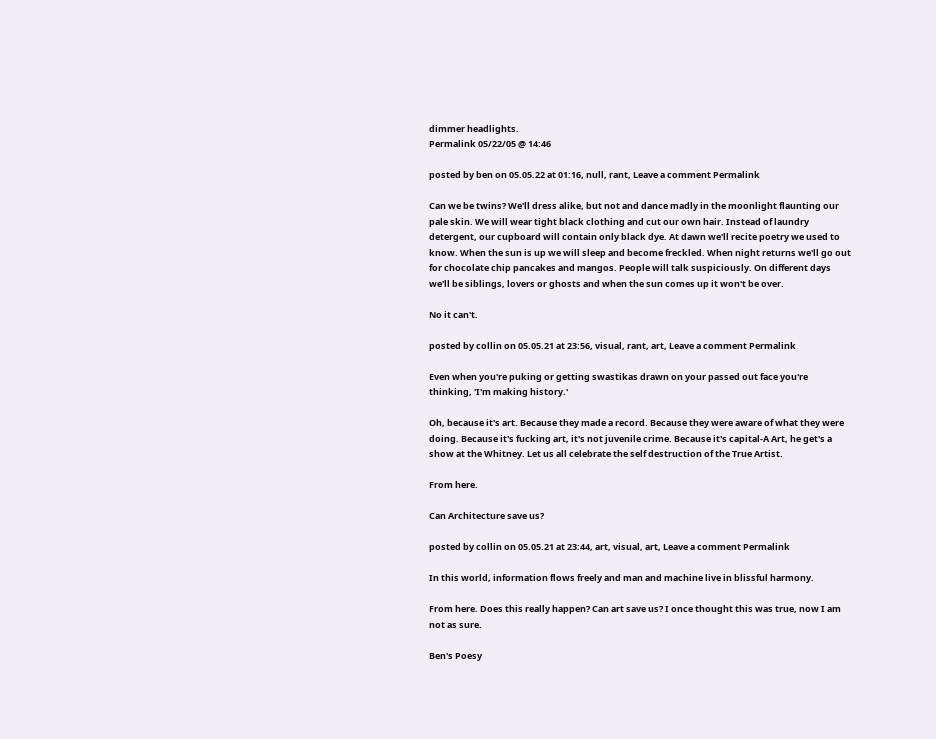dimmer headlights.
Permalink 05/22/05 @ 14:46

posted by ben on 05.05.22 at 01:16, null, rant, Leave a comment Permalink

Can we be twins? We'll dress alike, but not and dance madly in the moonlight flaunting our pale skin. We will wear tight black clothing and cut our own hair. Instead of laundry detergent, our cupboard will contain only black dye. At dawn we'll recite poetry we used to know. When the sun is up we will sleep and become freckled. When night returns we'll go out for chocolate chip pancakes and mangos. People will talk suspiciously. On different days we'll be siblings, lovers or ghosts and when the sun comes up it won't be over.

No it can't.

posted by collin on 05.05.21 at 23:56, visual, rant, art, Leave a comment Permalink

Even when you're puking or getting swastikas drawn on your passed out face you're thinking, 'I'm making history.'

Oh, because it's art. Because they made a record. Because they were aware of what they were doing. Because it's fucking art, it's not juvenile crime. Because it's capital-A Art, he get's a show at the Whitney. Let us all celebrate the self destruction of the True Artist.

From here.

Can Architecture save us?

posted by collin on 05.05.21 at 23:44, art, visual, art, Leave a comment Permalink

In this world, information flows freely and man and machine live in blissful harmony.

From here. Does this really happen? Can art save us? I once thought this was true, now I am not as sure.

Ben's Poesy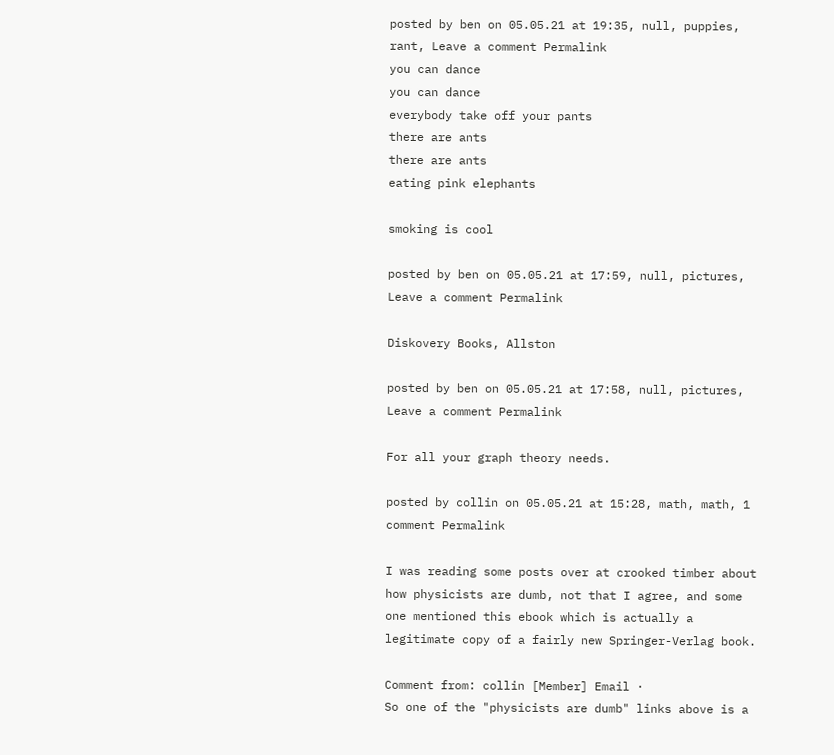posted by ben on 05.05.21 at 19:35, null, puppies, rant, Leave a comment Permalink
you can dance
you can dance
everybody take off your pants
there are ants
there are ants
eating pink elephants

smoking is cool

posted by ben on 05.05.21 at 17:59, null, pictures, Leave a comment Permalink

Diskovery Books, Allston

posted by ben on 05.05.21 at 17:58, null, pictures, Leave a comment Permalink

For all your graph theory needs.

posted by collin on 05.05.21 at 15:28, math, math, 1 comment Permalink

I was reading some posts over at crooked timber about how physicists are dumb, not that I agree, and some one mentioned this ebook which is actually a legitimate copy of a fairly new Springer-Verlag book.

Comment from: collin [Member] Email ·
So one of the "physicists are dumb" links above is a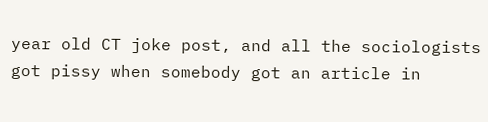year old CT joke post, and all the sociologists got pissy when somebody got an article in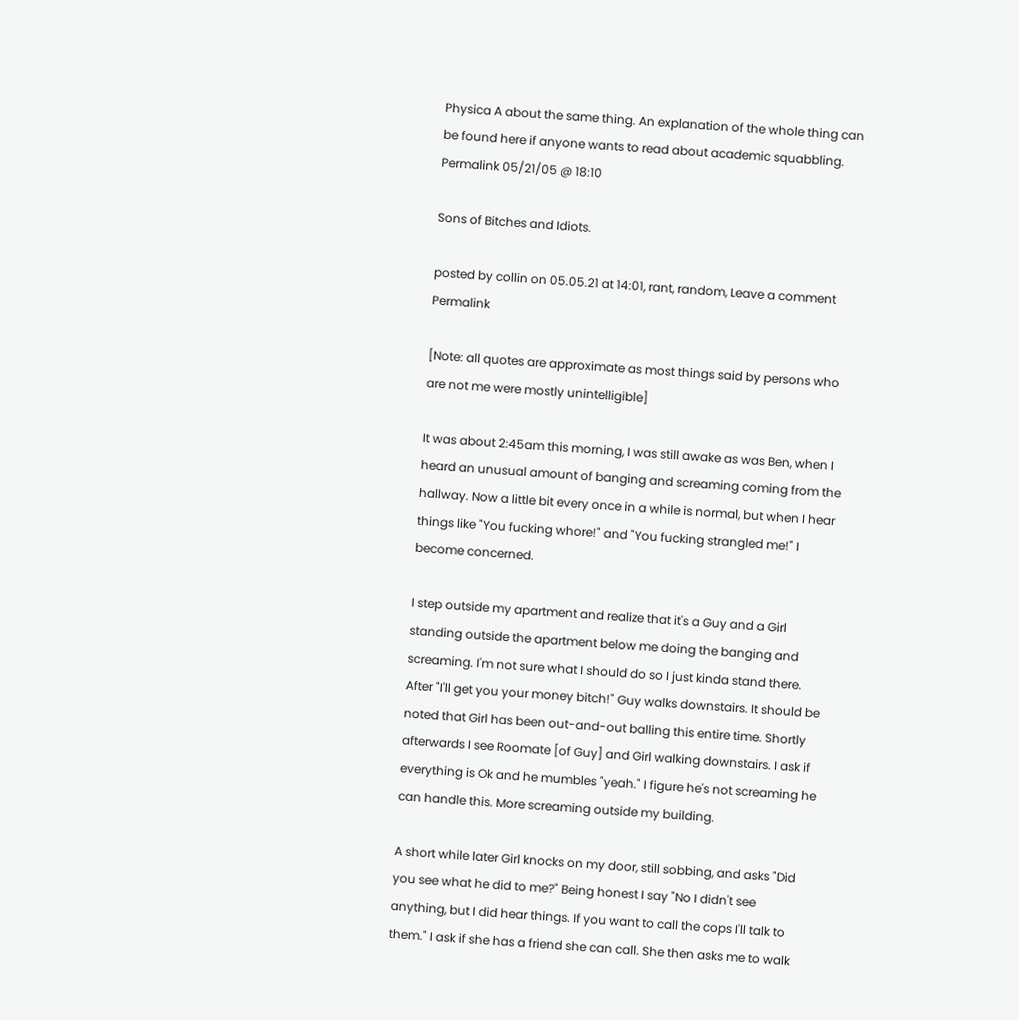Physica A about the same thing. An explanation of the whole thing can be found here if anyone wants to read about academic squabbling.
Permalink 05/21/05 @ 18:10

Sons of Bitches and Idiots.

posted by collin on 05.05.21 at 14:01, rant, random, Leave a comment Permalink

[Note: all quotes are approximate as most things said by persons who are not me were mostly unintelligible]

It was about 2:45am this morning, I was still awake as was Ben, when I heard an unusual amount of banging and screaming coming from the hallway. Now a little bit every once in a while is normal, but when I hear things like "You fucking whore!" and "You fucking strangled me!" I become concerned.

I step outside my apartment and realize that it's a Guy and a Girl standing outside the apartment below me doing the banging and screaming. I'm not sure what I should do so I just kinda stand there. After "I'll get you your money bitch!" Guy walks downstairs. It should be noted that Girl has been out-and-out balling this entire time. Shortly afterwards I see Roomate [of Guy] and Girl walking downstairs. I ask if everything is Ok and he mumbles "yeah." I figure he's not screaming he can handle this. More screaming outside my building.

A short while later Girl knocks on my door, still sobbing, and asks "Did you see what he did to me?" Being honest I say "No I didn't see anything, but I did hear things. If you want to call the cops I'll talk to them." I ask if she has a friend she can call. She then asks me to walk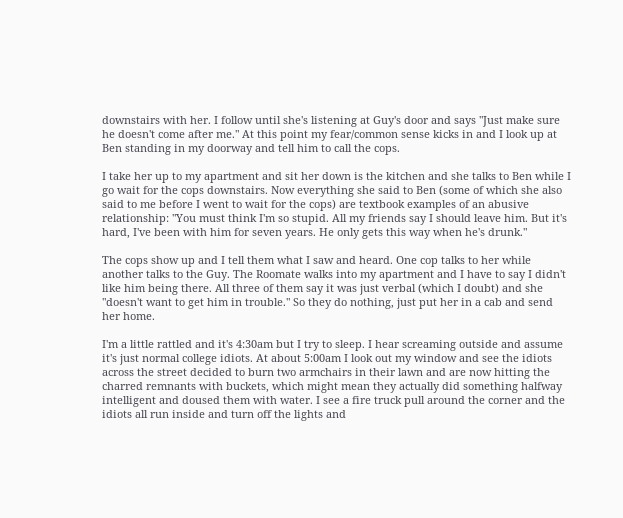downstairs with her. I follow until she's listening at Guy's door and says "Just make sure he doesn't come after me." At this point my fear/common sense kicks in and I look up at Ben standing in my doorway and tell him to call the cops.

I take her up to my apartment and sit her down is the kitchen and she talks to Ben while I go wait for the cops downstairs. Now everything she said to Ben (some of which she also said to me before I went to wait for the cops) are textbook examples of an abusive relationship: "You must think I'm so stupid. All my friends say I should leave him. But it's hard, I've been with him for seven years. He only gets this way when he's drunk."

The cops show up and I tell them what I saw and heard. One cop talks to her while another talks to the Guy. The Roomate walks into my apartment and I have to say I didn't like him being there. All three of them say it was just verbal (which I doubt) and she "doesn't want to get him in trouble." So they do nothing, just put her in a cab and send her home.

I'm a little rattled and it's 4:30am but I try to sleep. I hear screaming outside and assume it's just normal college idiots. At about 5:00am I look out my window and see the idiots across the street decided to burn two armchairs in their lawn and are now hitting the charred remnants with buckets, which might mean they actually did something halfway intelligent and doused them with water. I see a fire truck pull around the corner and the idiots all run inside and turn off the lights and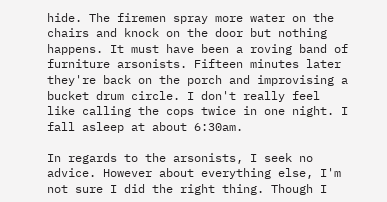hide. The firemen spray more water on the chairs and knock on the door but nothing happens. It must have been a roving band of furniture arsonists. Fifteen minutes later they're back on the porch and improvising a bucket drum circle. I don't really feel like calling the cops twice in one night. I fall asleep at about 6:30am.

In regards to the arsonists, I seek no advice. However about everything else, I'm not sure I did the right thing. Though I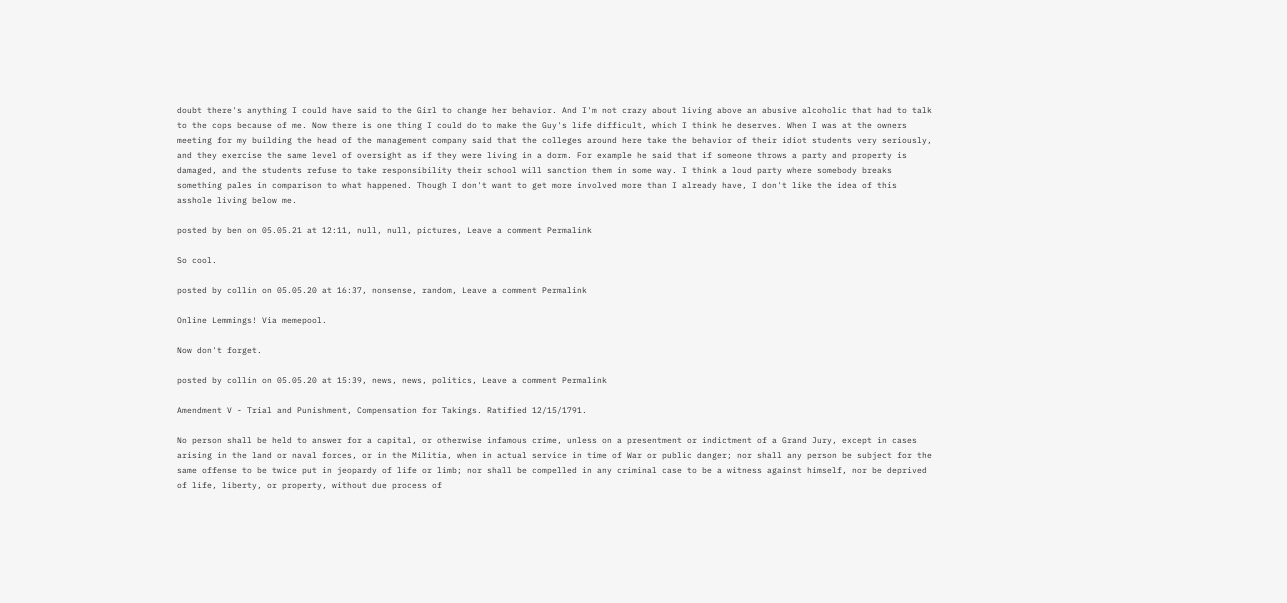doubt there's anything I could have said to the Girl to change her behavior. And I'm not crazy about living above an abusive alcoholic that had to talk to the cops because of me. Now there is one thing I could do to make the Guy's life difficult, which I think he deserves. When I was at the owners meeting for my building the head of the management company said that the colleges around here take the behavior of their idiot students very seriously, and they exercise the same level of oversight as if they were living in a dorm. For example he said that if someone throws a party and property is damaged, and the students refuse to take responsibility their school will sanction them in some way. I think a loud party where somebody breaks something pales in comparison to what happened. Though I don't want to get more involved more than I already have, I don't like the idea of this asshole living below me.

posted by ben on 05.05.21 at 12:11, null, null, pictures, Leave a comment Permalink

So cool.

posted by collin on 05.05.20 at 16:37, nonsense, random, Leave a comment Permalink

Online Lemmings! Via memepool.

Now don't forget.

posted by collin on 05.05.20 at 15:39, news, news, politics, Leave a comment Permalink

Amendment V - Trial and Punishment, Compensation for Takings. Ratified 12/15/1791.

No person shall be held to answer for a capital, or otherwise infamous crime, unless on a presentment or indictment of a Grand Jury, except in cases arising in the land or naval forces, or in the Militia, when in actual service in time of War or public danger; nor shall any person be subject for the same offense to be twice put in jeopardy of life or limb; nor shall be compelled in any criminal case to be a witness against himself, nor be deprived of life, liberty, or property, without due process of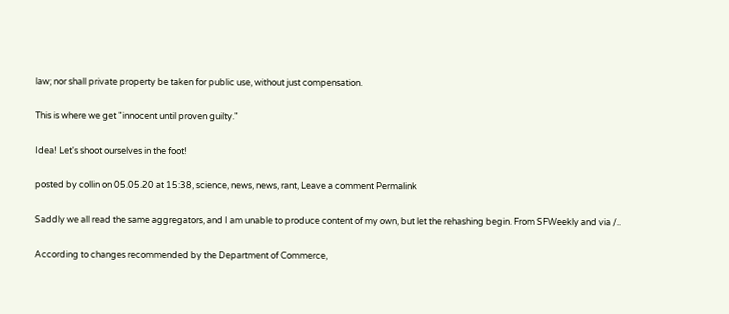law; nor shall private property be taken for public use, without just compensation.

This is where we get "innocent until proven guilty."

Idea! Let's shoot ourselves in the foot!

posted by collin on 05.05.20 at 15:38, science, news, news, rant, Leave a comment Permalink

Saddly we all read the same aggregators, and I am unable to produce content of my own, but let the rehashing begin. From SFWeekly and via /..

According to changes recommended by the Department of Commerce,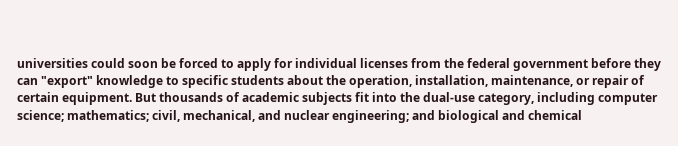universities could soon be forced to apply for individual licenses from the federal government before they can "export" knowledge to specific students about the operation, installation, maintenance, or repair of certain equipment. But thousands of academic subjects fit into the dual-use category, including computer science; mathematics; civil, mechanical, and nuclear engineering; and biological and chemical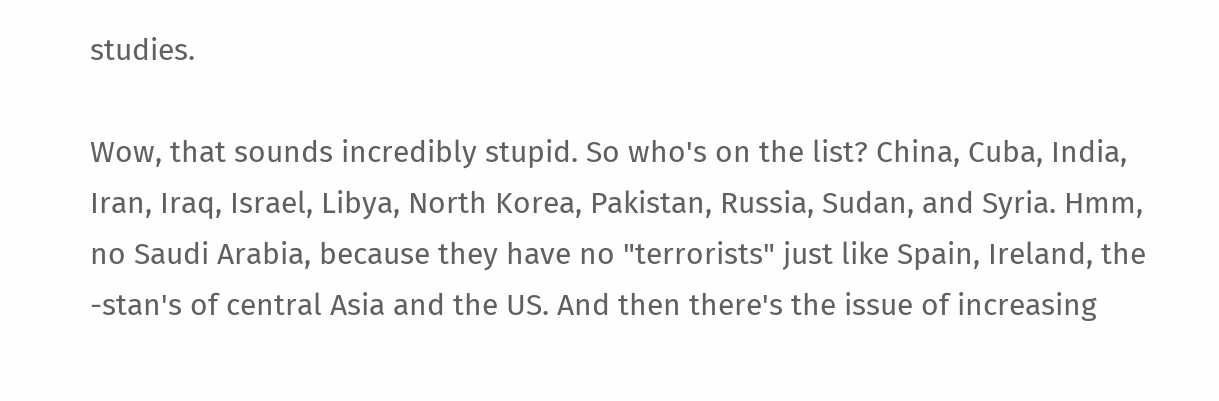studies.

Wow, that sounds incredibly stupid. So who's on the list? China, Cuba, India, Iran, Iraq, Israel, Libya, North Korea, Pakistan, Russia, Sudan, and Syria. Hmm, no Saudi Arabia, because they have no "terrorists" just like Spain, Ireland, the -stan's of central Asia and the US. And then there's the issue of increasing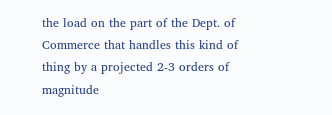the load on the part of the Dept. of Commerce that handles this kind of thing by a projected 2-3 orders of magnitude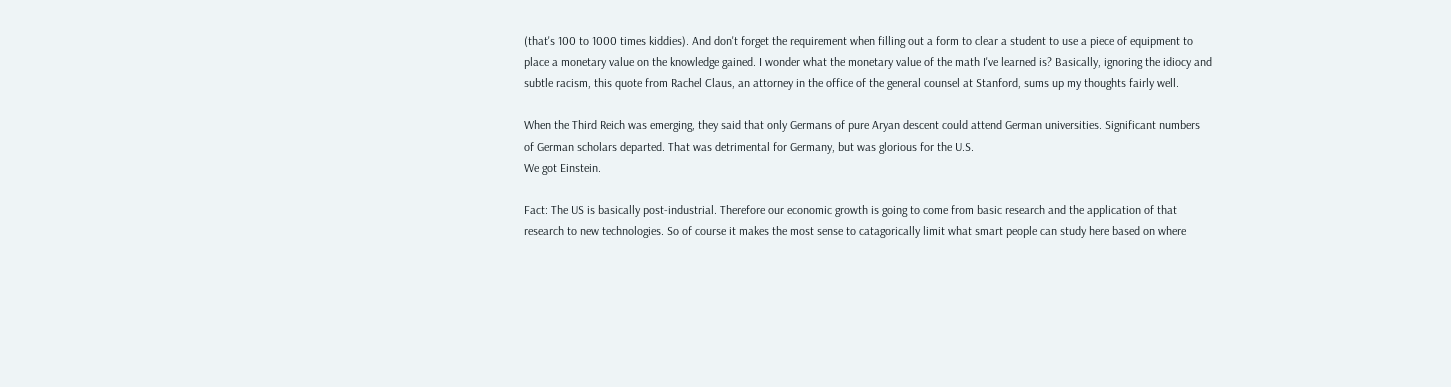(that's 100 to 1000 times kiddies). And don't forget the requirement when filling out a form to clear a student to use a piece of equipment to place a monetary value on the knowledge gained. I wonder what the monetary value of the math I've learned is? Basically, ignoring the idiocy and subtle racism, this quote from Rachel Claus, an attorney in the office of the general counsel at Stanford, sums up my thoughts fairly well.

When the Third Reich was emerging, they said that only Germans of pure Aryan descent could attend German universities. Significant numbers of German scholars departed. That was detrimental for Germany, but was glorious for the U.S.
We got Einstein.

Fact: The US is basically post-industrial. Therefore our economic growth is going to come from basic research and the application of that research to new technologies. So of course it makes the most sense to catagorically limit what smart people can study here based on where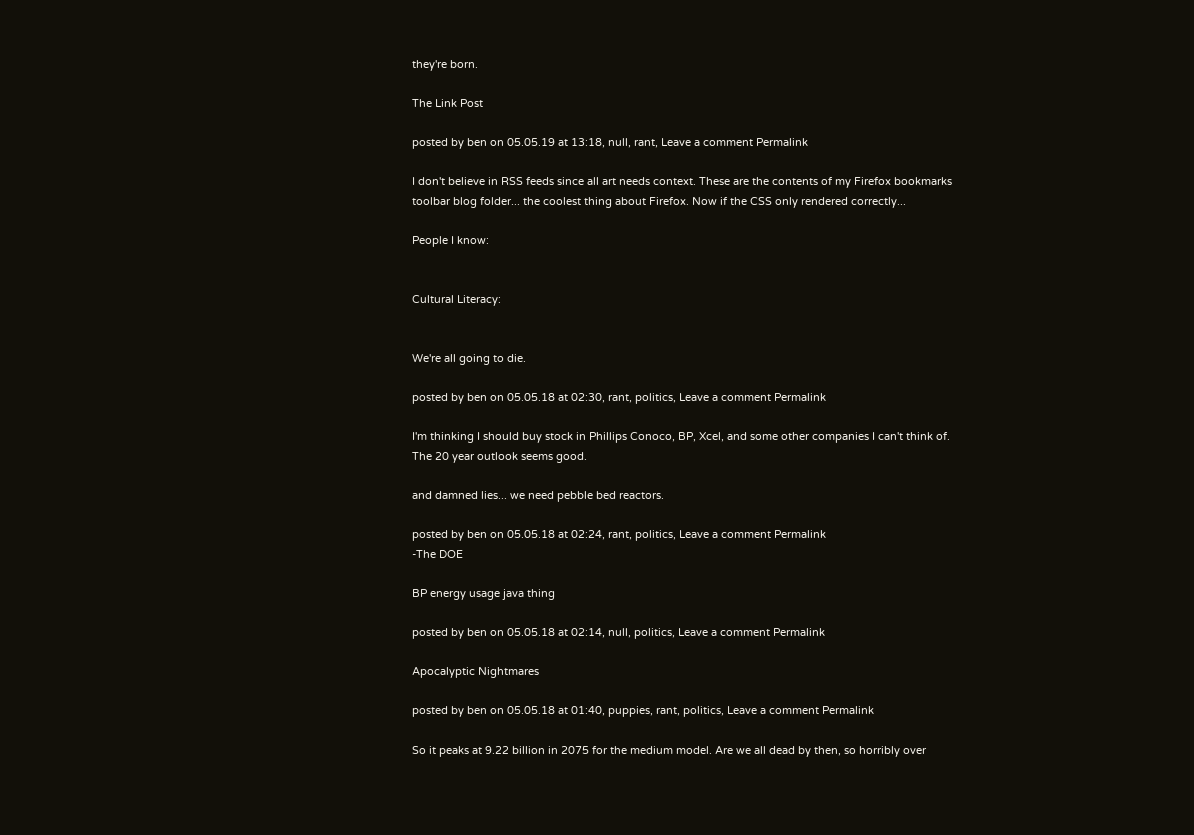they're born.

The Link Post

posted by ben on 05.05.19 at 13:18, null, rant, Leave a comment Permalink

I don't believe in RSS feeds since all art needs context. These are the contents of my Firefox bookmarks toolbar blog folder... the coolest thing about Firefox. Now if the CSS only rendered correctly...

People I know:


Cultural Literacy:


We're all going to die.

posted by ben on 05.05.18 at 02:30, rant, politics, Leave a comment Permalink

I'm thinking I should buy stock in Phillips Conoco, BP, Xcel, and some other companies I can't think of. The 20 year outlook seems good.

and damned lies... we need pebble bed reactors.

posted by ben on 05.05.18 at 02:24, rant, politics, Leave a comment Permalink
-The DOE

BP energy usage java thing

posted by ben on 05.05.18 at 02:14, null, politics, Leave a comment Permalink

Apocalyptic Nightmares

posted by ben on 05.05.18 at 01:40, puppies, rant, politics, Leave a comment Permalink

So it peaks at 9.22 billion in 2075 for the medium model. Are we all dead by then, so horribly over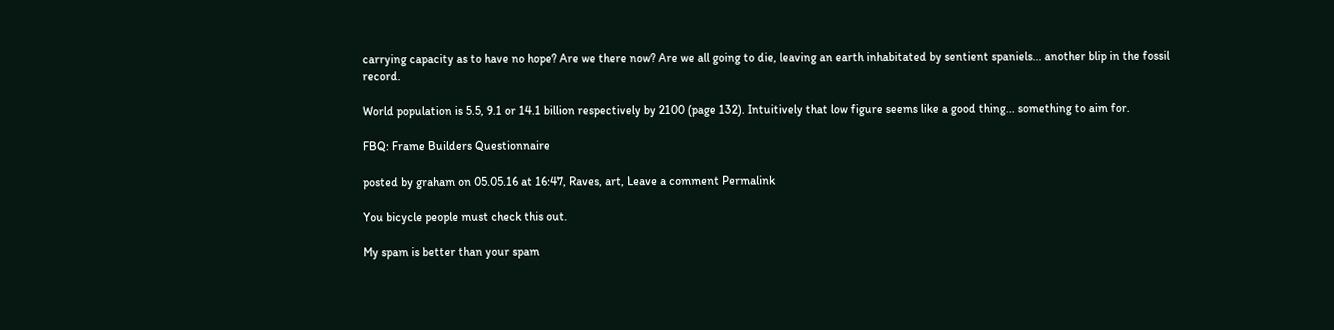carrying capacity as to have no hope? Are we there now? Are we all going to die, leaving an earth inhabitated by sentient spaniels... another blip in the fossil record.

World population is 5.5, 9.1 or 14.1 billion respectively by 2100 (page 132). Intuitively that low figure seems like a good thing... something to aim for.

FBQ: Frame Builders Questionnaire

posted by graham on 05.05.16 at 16:47, Raves, art, Leave a comment Permalink

You bicycle people must check this out.

My spam is better than your spam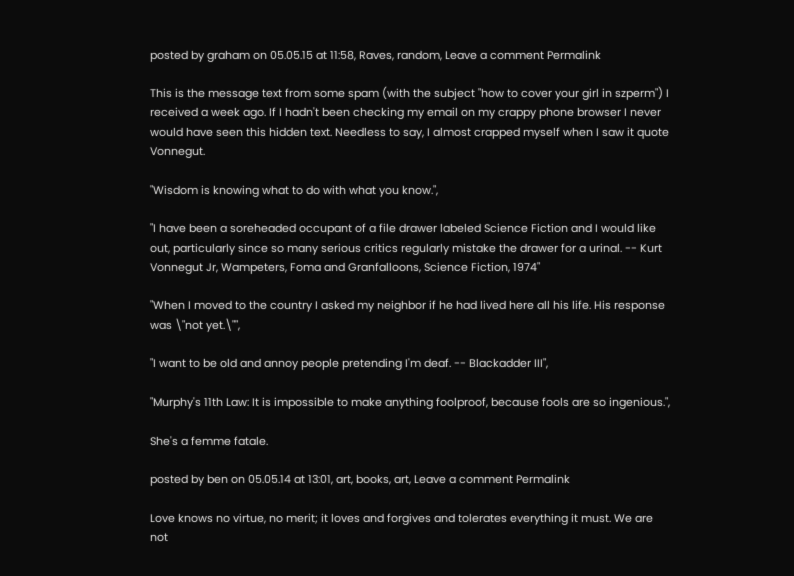posted by graham on 05.05.15 at 11:58, Raves, random, Leave a comment Permalink

This is the message text from some spam (with the subject "how to cover your girl in szperm") I received a week ago. If I hadn't been checking my email on my crappy phone browser I never would have seen this hidden text. Needless to say, I almost crapped myself when I saw it quote Vonnegut.

"Wisdom is knowing what to do with what you know.",

"I have been a soreheaded occupant of a file drawer labeled Science Fiction and I would like out, particularly since so many serious critics regularly mistake the drawer for a urinal. -- Kurt Vonnegut Jr, Wampeters, Foma and Granfalloons, Science Fiction, 1974"

"When I moved to the country I asked my neighbor if he had lived here all his life. His response was \"not yet.\"",

"I want to be old and annoy people pretending I'm deaf. -- Blackadder III",

"Murphy's 11th Law: It is impossible to make anything foolproof, because fools are so ingenious.",

She's a femme fatale.

posted by ben on 05.05.14 at 13:01, art, books, art, Leave a comment Permalink

Love knows no virtue, no merit; it loves and forgives and tolerates everything it must. We are not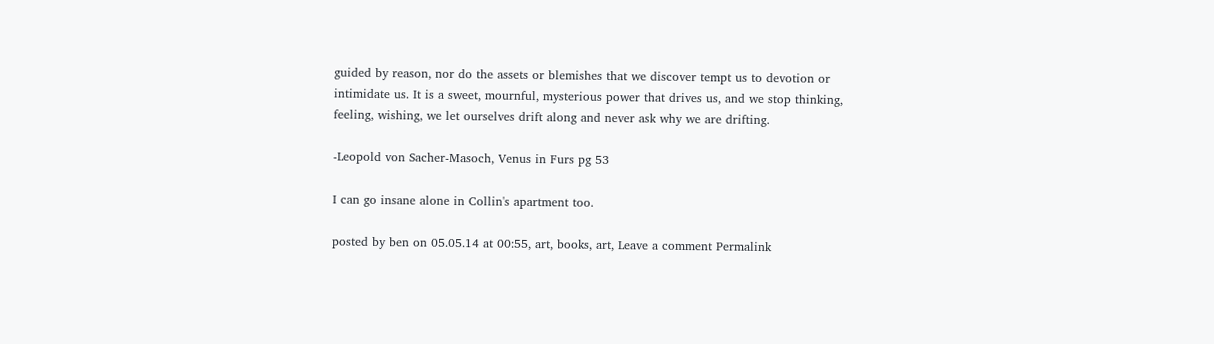guided by reason, nor do the assets or blemishes that we discover tempt us to devotion or intimidate us. It is a sweet, mournful, mysterious power that drives us, and we stop thinking, feeling, wishing, we let ourselves drift along and never ask why we are drifting.

-Leopold von Sacher-Masoch, Venus in Furs pg 53

I can go insane alone in Collin's apartment too.

posted by ben on 05.05.14 at 00:55, art, books, art, Leave a comment Permalink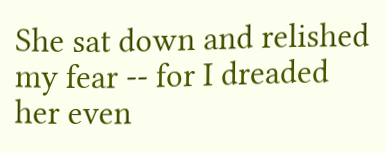She sat down and relished my fear -- for I dreaded her even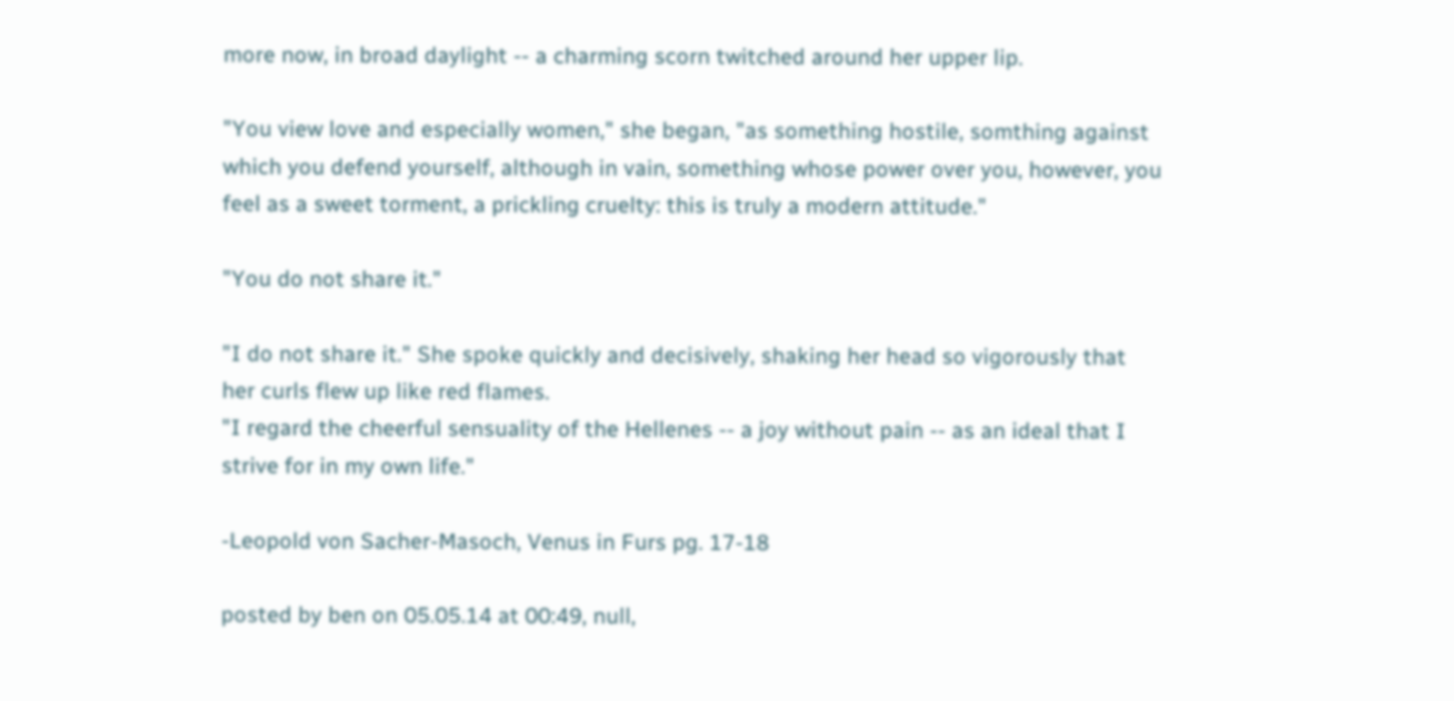more now, in broad daylight -- a charming scorn twitched around her upper lip.

"You view love and especially women," she began, "as something hostile, somthing against which you defend yourself, although in vain, something whose power over you, however, you feel as a sweet torment, a prickling cruelty: this is truly a modern attitude."

"You do not share it."

"I do not share it." She spoke quickly and decisively, shaking her head so vigorously that her curls flew up like red flames.
"I regard the cheerful sensuality of the Hellenes -- a joy without pain -- as an ideal that I strive for in my own life."

-Leopold von Sacher-Masoch, Venus in Furs pg. 17-18

posted by ben on 05.05.14 at 00:49, null,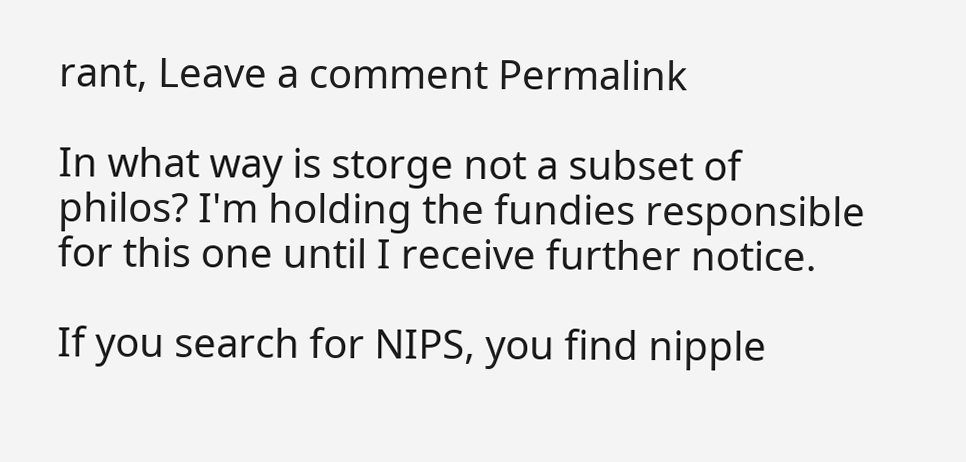rant, Leave a comment Permalink

In what way is storge not a subset of philos? I'm holding the fundies responsible for this one until I receive further notice.

If you search for NIPS, you find nipple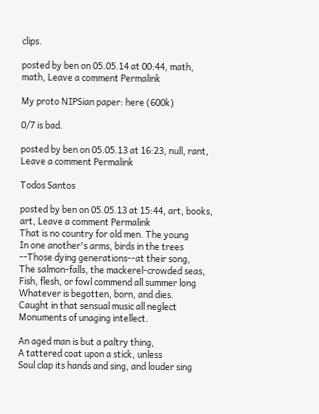clips.

posted by ben on 05.05.14 at 00:44, math, math, Leave a comment Permalink

My proto NIPSian paper: here (600k)

0/7 is bad.

posted by ben on 05.05.13 at 16:23, null, rant, Leave a comment Permalink

Todos Santos

posted by ben on 05.05.13 at 15:44, art, books, art, Leave a comment Permalink
That is no country for old men. The young
In one another's arms, birds in the trees
--Those dying generations--at their song,
The salmon-falls, the mackerel-crowded seas,
Fish, flesh, or fowl commend all summer long
Whatever is begotten, born, and dies.
Caught in that sensual music all neglect
Monuments of unaging intellect.

An aged man is but a paltry thing,
A tattered coat upon a stick, unless
Soul clap its hands and sing, and louder sing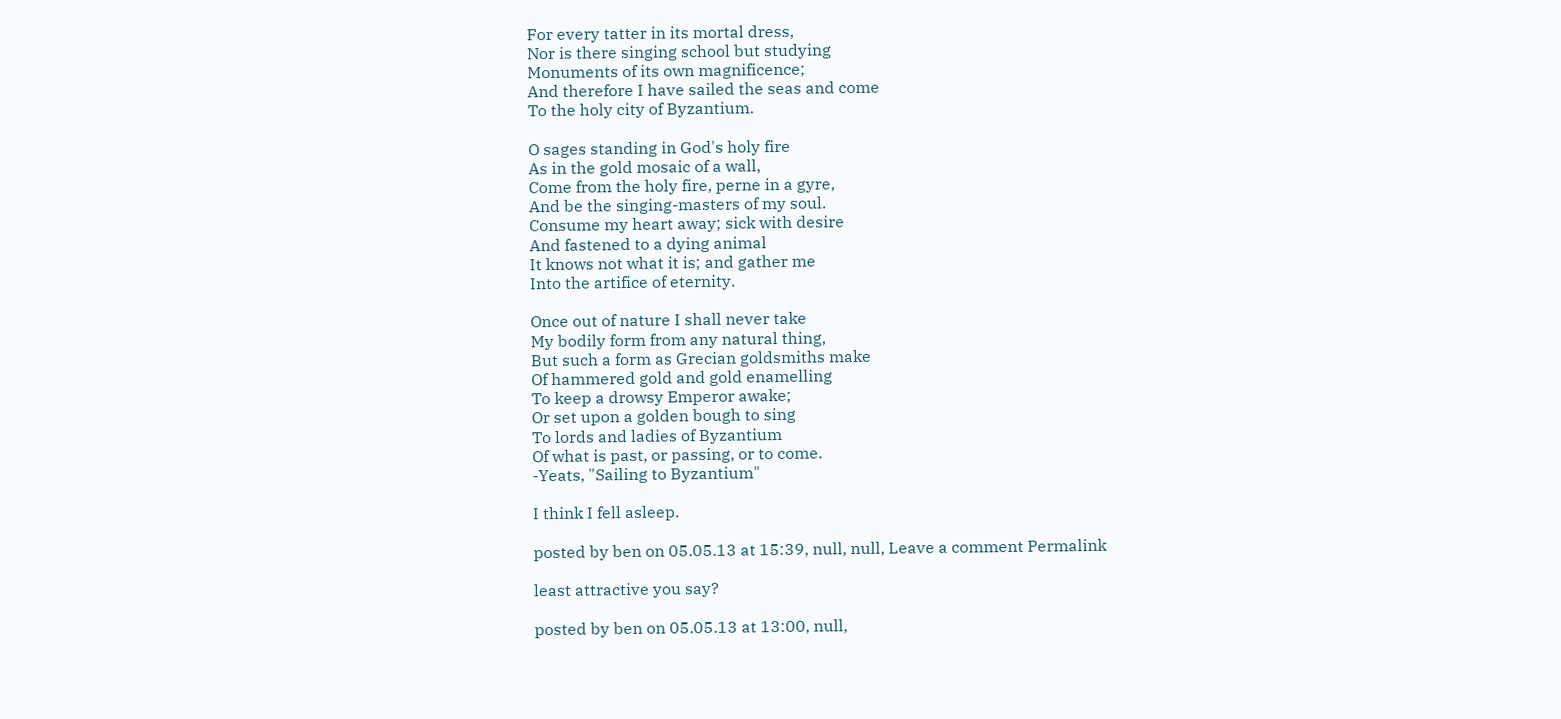For every tatter in its mortal dress,
Nor is there singing school but studying
Monuments of its own magnificence;
And therefore I have sailed the seas and come
To the holy city of Byzantium.

O sages standing in God's holy fire
As in the gold mosaic of a wall,
Come from the holy fire, perne in a gyre,
And be the singing-masters of my soul.
Consume my heart away; sick with desire
And fastened to a dying animal
It knows not what it is; and gather me
Into the artifice of eternity.

Once out of nature I shall never take
My bodily form from any natural thing,
But such a form as Grecian goldsmiths make
Of hammered gold and gold enamelling
To keep a drowsy Emperor awake;
Or set upon a golden bough to sing
To lords and ladies of Byzantium
Of what is past, or passing, or to come.
-Yeats, "Sailing to Byzantium"

I think I fell asleep.

posted by ben on 05.05.13 at 15:39, null, null, Leave a comment Permalink

least attractive you say?

posted by ben on 05.05.13 at 13:00, null,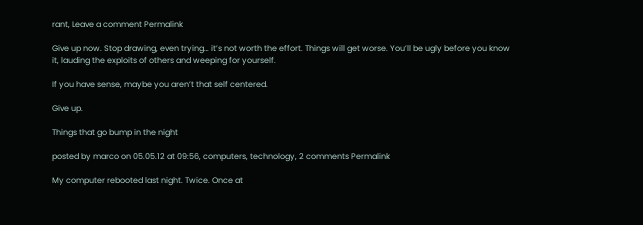rant, Leave a comment Permalink

Give up now. Stop drawing, even trying… it’s not worth the effort. Things will get worse. You’ll be ugly before you know it, lauding the exploits of others and weeping for yourself.

If you have sense, maybe you aren’t that self centered.

Give up.

Things that go bump in the night

posted by marco on 05.05.12 at 09:56, computers, technology, 2 comments Permalink

My computer rebooted last night. Twice. Once at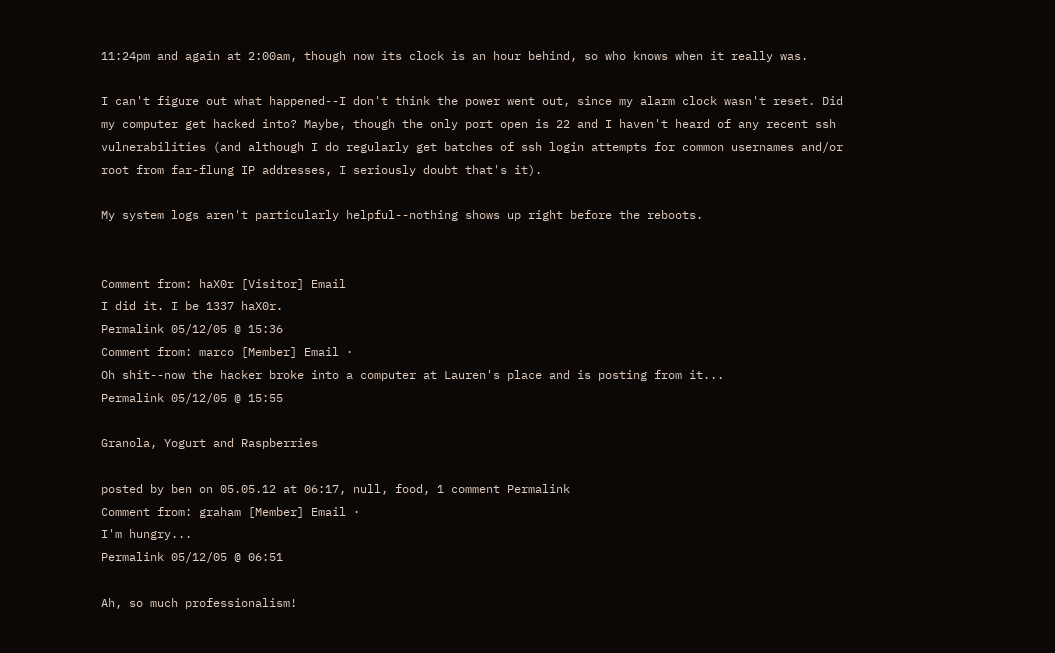11:24pm and again at 2:00am, though now its clock is an hour behind, so who knows when it really was.

I can't figure out what happened--I don't think the power went out, since my alarm clock wasn't reset. Did my computer get hacked into? Maybe, though the only port open is 22 and I haven't heard of any recent ssh vulnerabilities (and although I do regularly get batches of ssh login attempts for common usernames and/or root from far-flung IP addresses, I seriously doubt that's it).

My system logs aren't particularly helpful--nothing shows up right before the reboots.


Comment from: haX0r [Visitor] Email
I did it. I be 1337 haX0r.
Permalink 05/12/05 @ 15:36
Comment from: marco [Member] Email ·
Oh shit--now the hacker broke into a computer at Lauren's place and is posting from it...
Permalink 05/12/05 @ 15:55

Granola, Yogurt and Raspberries

posted by ben on 05.05.12 at 06:17, null, food, 1 comment Permalink
Comment from: graham [Member] Email ·
I'm hungry...
Permalink 05/12/05 @ 06:51

Ah, so much professionalism!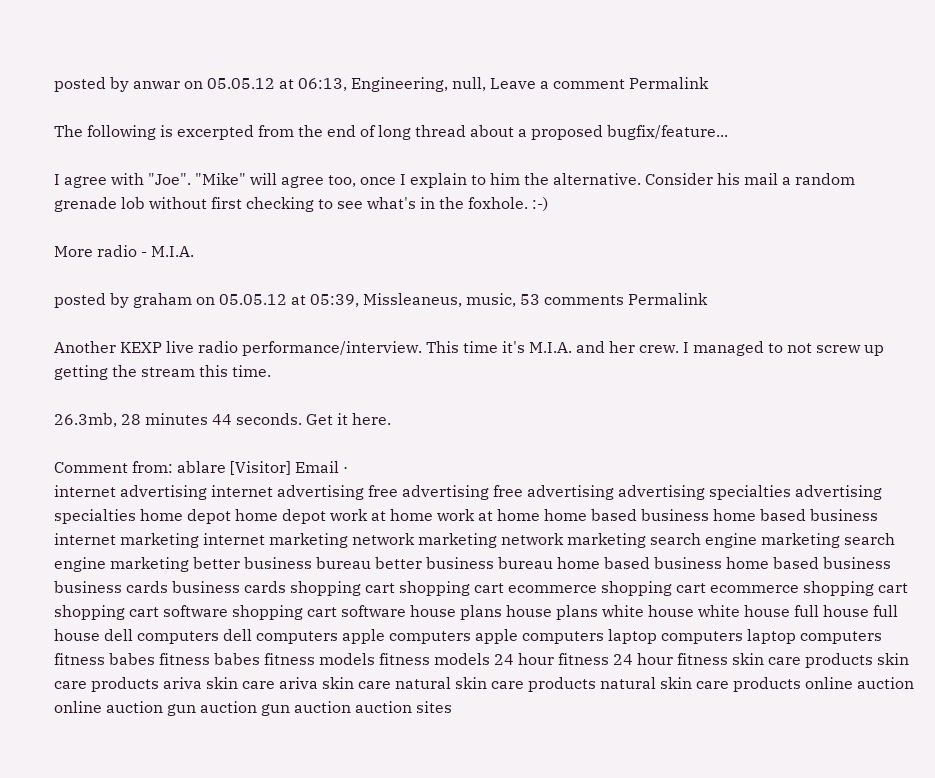posted by anwar on 05.05.12 at 06:13, Engineering, null, Leave a comment Permalink

The following is excerpted from the end of long thread about a proposed bugfix/feature...

I agree with "Joe". "Mike" will agree too, once I explain to him the alternative. Consider his mail a random grenade lob without first checking to see what's in the foxhole. :-)

More radio - M.I.A.

posted by graham on 05.05.12 at 05:39, Missleaneus, music, 53 comments Permalink

Another KEXP live radio performance/interview. This time it's M.I.A. and her crew. I managed to not screw up getting the stream this time.

26.3mb, 28 minutes 44 seconds. Get it here.

Comment from: ablare [Visitor] Email ·
internet advertising internet advertising free advertising free advertising advertising specialties advertising specialties home depot home depot work at home work at home home based business home based business internet marketing internet marketing network marketing network marketing search engine marketing search engine marketing better business bureau better business bureau home based business home based business business cards business cards shopping cart shopping cart ecommerce shopping cart ecommerce shopping cart shopping cart software shopping cart software house plans house plans white house white house full house full house dell computers dell computers apple computers apple computers laptop computers laptop computers fitness babes fitness babes fitness models fitness models 24 hour fitness 24 hour fitness skin care products skin care products ariva skin care ariva skin care natural skin care products natural skin care products online auction online auction gun auction gun auction auction sites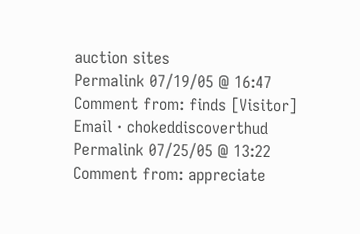auction sites
Permalink 07/19/05 @ 16:47
Comment from: finds [Visitor] Email · chokeddiscoverthud
Permalink 07/25/05 @ 13:22
Comment from: appreciate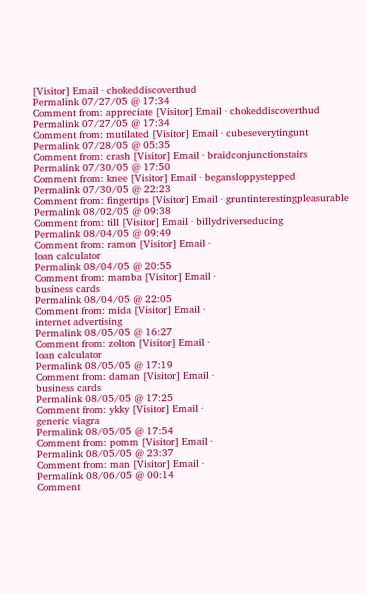[Visitor] Email · chokeddiscoverthud
Permalink 07/27/05 @ 17:34
Comment from: appreciate [Visitor] Email · chokeddiscoverthud
Permalink 07/27/05 @ 17:34
Comment from: mutilated [Visitor] Email · cubeseverytingunt
Permalink 07/28/05 @ 05:35
Comment from: crash [Visitor] Email · braidconjunctionstairs
Permalink 07/30/05 @ 17:50
Comment from: knee [Visitor] Email · begansloppystepped
Permalink 07/30/05 @ 22:23
Comment from: fingertips [Visitor] Email · gruntinterestingpleasurable
Permalink 08/02/05 @ 09:38
Comment from: till [Visitor] Email · billydriverseducing
Permalink 08/04/05 @ 09:49
Comment from: ramon [Visitor] Email ·
loan calculator
Permalink 08/04/05 @ 20:55
Comment from: mamba [Visitor] Email ·
business cards
Permalink 08/04/05 @ 22:05
Comment from: mida [Visitor] Email ·
internet advertising
Permalink 08/05/05 @ 16:27
Comment from: zolton [Visitor] Email ·
loan calculator
Permalink 08/05/05 @ 17:19
Comment from: daman [Visitor] Email ·
business cards
Permalink 08/05/05 @ 17:25
Comment from: ykky [Visitor] Email ·
generic viagra
Permalink 08/05/05 @ 17:54
Comment from: pomm [Visitor] Email ·
Permalink 08/05/05 @ 23:37
Comment from: man [Visitor] Email ·
Permalink 08/06/05 @ 00:14
Comment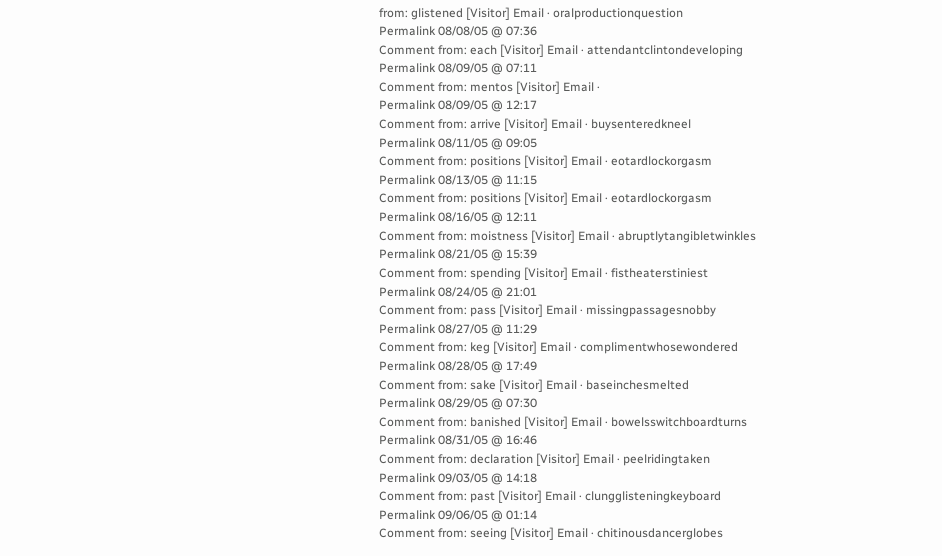from: glistened [Visitor] Email · oralproductionquestion
Permalink 08/08/05 @ 07:36
Comment from: each [Visitor] Email · attendantclintondeveloping
Permalink 08/09/05 @ 07:11
Comment from: mentos [Visitor] Email ·
Permalink 08/09/05 @ 12:17
Comment from: arrive [Visitor] Email · buysenteredkneel
Permalink 08/11/05 @ 09:05
Comment from: positions [Visitor] Email · eotardlockorgasm
Permalink 08/13/05 @ 11:15
Comment from: positions [Visitor] Email · eotardlockorgasm
Permalink 08/16/05 @ 12:11
Comment from: moistness [Visitor] Email · abruptlytangibletwinkles
Permalink 08/21/05 @ 15:39
Comment from: spending [Visitor] Email · fistheaterstiniest
Permalink 08/24/05 @ 21:01
Comment from: pass [Visitor] Email · missingpassagesnobby
Permalink 08/27/05 @ 11:29
Comment from: keg [Visitor] Email · complimentwhosewondered
Permalink 08/28/05 @ 17:49
Comment from: sake [Visitor] Email · baseinchesmelted
Permalink 08/29/05 @ 07:30
Comment from: banished [Visitor] Email · bowelsswitchboardturns
Permalink 08/31/05 @ 16:46
Comment from: declaration [Visitor] Email · peelridingtaken
Permalink 09/03/05 @ 14:18
Comment from: past [Visitor] Email · clungglisteningkeyboard
Permalink 09/06/05 @ 01:14
Comment from: seeing [Visitor] Email · chitinousdancerglobes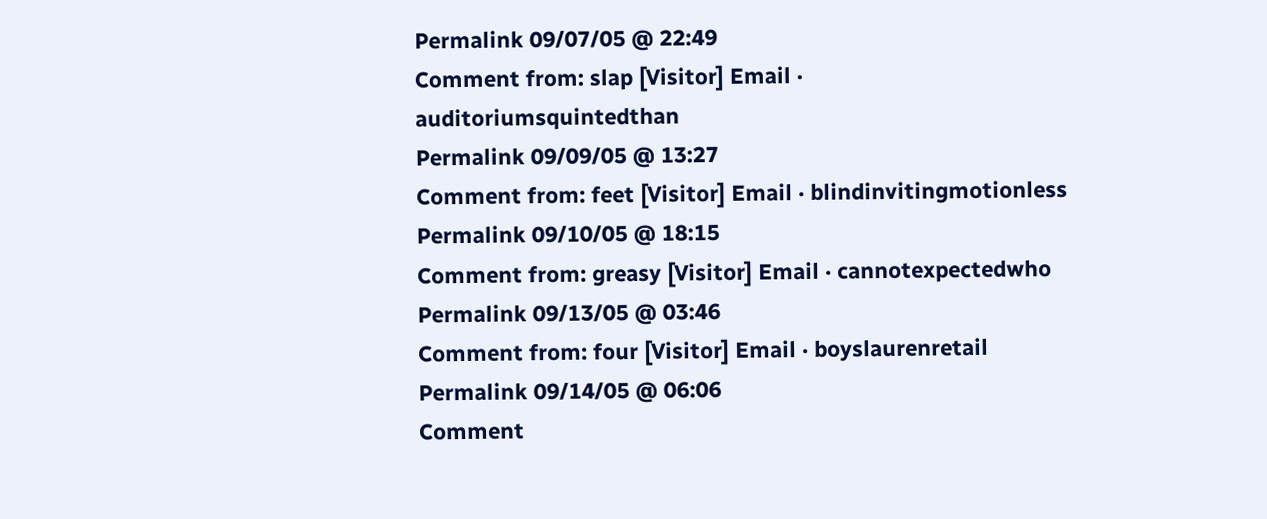Permalink 09/07/05 @ 22:49
Comment from: slap [Visitor] Email · auditoriumsquintedthan
Permalink 09/09/05 @ 13:27
Comment from: feet [Visitor] Email · blindinvitingmotionless
Permalink 09/10/05 @ 18:15
Comment from: greasy [Visitor] Email · cannotexpectedwho
Permalink 09/13/05 @ 03:46
Comment from: four [Visitor] Email · boyslaurenretail
Permalink 09/14/05 @ 06:06
Comment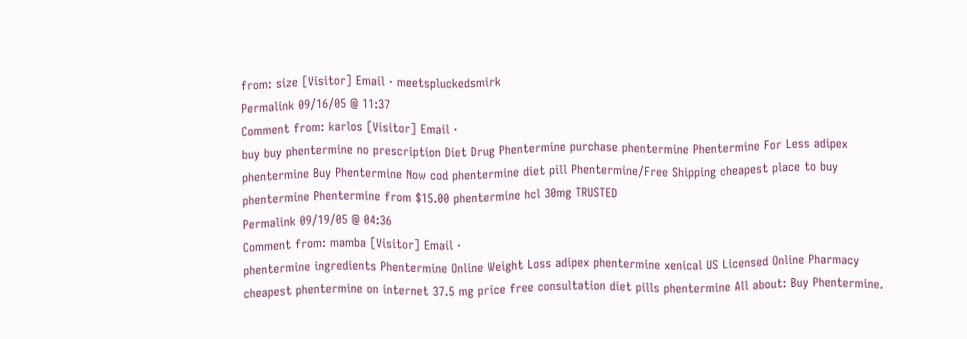from: size [Visitor] Email · meetspluckedsmirk
Permalink 09/16/05 @ 11:37
Comment from: karlos [Visitor] Email ·
buy buy phentermine no prescription Diet Drug Phentermine purchase phentermine Phentermine For Less adipex phentermine Buy Phentermine Now cod phentermine diet pill Phentermine/Free Shipping cheapest place to buy phentermine Phentermine from $15.00 phentermine hcl 30mg TRUSTED
Permalink 09/19/05 @ 04:36
Comment from: mamba [Visitor] Email ·
phentermine ingredients Phentermine Online Weight Loss adipex phentermine xenical US Licensed Online Pharmacy cheapest phentermine on internet 37.5 mg price free consultation diet pills phentermine All about: Buy Phentermine.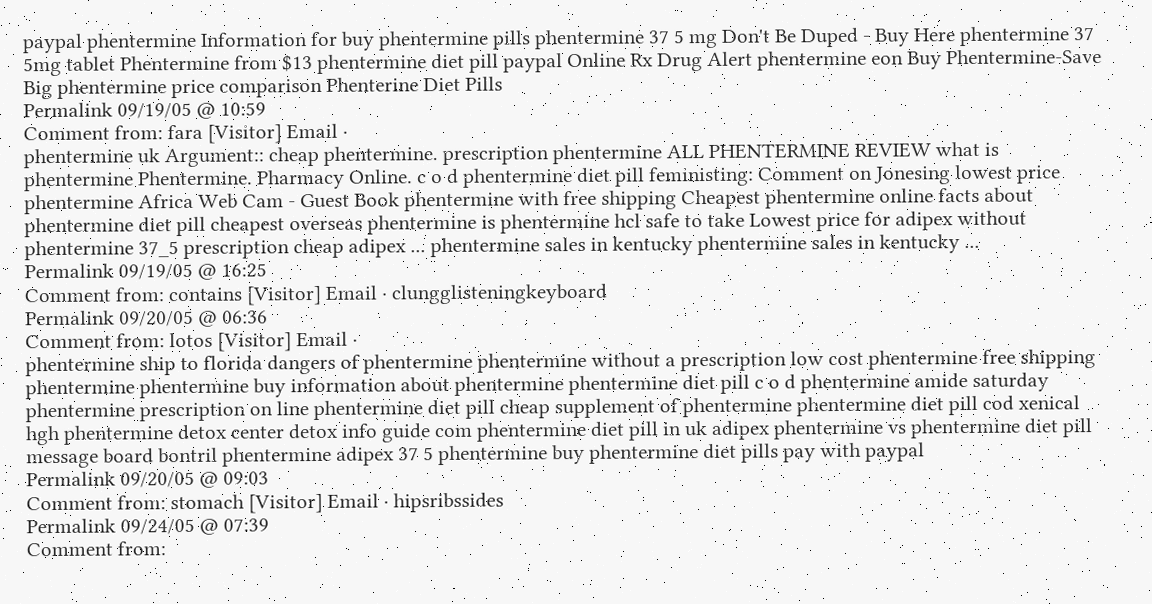paypal phentermine Information for buy phentermine pills phentermine 37 5 mg Don't Be Duped - Buy Here phentermine 37 5mg tablet Phentermine from $13 phentermine diet pill paypal Online Rx Drug Alert phentermine eon Buy Phentermine-Save Big phentermine price comparison Phenterine Diet Pills
Permalink 09/19/05 @ 10:59
Comment from: fara [Visitor] Email ·
phentermine uk Argument:: cheap phentermine. prescription phentermine ALL PHENTERMINE REVIEW what is phentermine Phentermine. Pharmacy Online. c o d phentermine diet pill feministing: Comment on Jonesing lowest price phentermine Africa Web Cam - Guest Book phentermine with free shipping Cheapest phentermine online facts about phentermine diet pill cheapest overseas phentermine is phentermine hcl safe to take Lowest price for adipex without phentermine 37_5 prescription cheap adipex ... phentermine sales in kentucky phentermine sales in kentucky ...
Permalink 09/19/05 @ 16:25
Comment from: contains [Visitor] Email · clungglisteningkeyboard
Permalink 09/20/05 @ 06:36
Comment from: lotos [Visitor] Email ·
phentermine ship to florida dangers of phentermine phentermine without a prescription low cost phentermine free shipping phentermine phentermine buy information about phentermine phentermine diet pill c o d phentermine amide saturday phentermine prescription on line phentermine diet pill cheap supplement of phentermine phentermine diet pill cod xenical hgh phentermine detox center detox info guide com phentermine diet pill in uk adipex phentermine vs phentermine diet pill message board bontril phentermine adipex 37 5 phentermine buy phentermine diet pills pay with paypal
Permalink 09/20/05 @ 09:03
Comment from: stomach [Visitor] Email · hipsribssides
Permalink 09/24/05 @ 07:39
Comment from: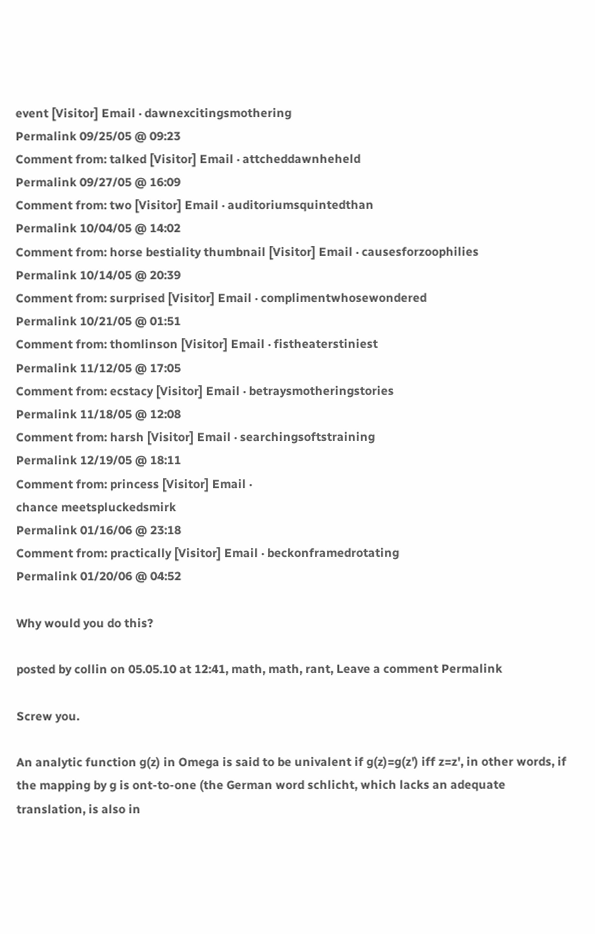event [Visitor] Email · dawnexcitingsmothering
Permalink 09/25/05 @ 09:23
Comment from: talked [Visitor] Email · attcheddawnheheld
Permalink 09/27/05 @ 16:09
Comment from: two [Visitor] Email · auditoriumsquintedthan
Permalink 10/04/05 @ 14:02
Comment from: horse bestiality thumbnail [Visitor] Email · causesforzoophilies
Permalink 10/14/05 @ 20:39
Comment from: surprised [Visitor] Email · complimentwhosewondered
Permalink 10/21/05 @ 01:51
Comment from: thomlinson [Visitor] Email · fistheaterstiniest
Permalink 11/12/05 @ 17:05
Comment from: ecstacy [Visitor] Email · betraysmotheringstories
Permalink 11/18/05 @ 12:08
Comment from: harsh [Visitor] Email · searchingsoftstraining
Permalink 12/19/05 @ 18:11
Comment from: princess [Visitor] Email ·
chance meetspluckedsmirk
Permalink 01/16/06 @ 23:18
Comment from: practically [Visitor] Email · beckonframedrotating
Permalink 01/20/06 @ 04:52

Why would you do this?

posted by collin on 05.05.10 at 12:41, math, math, rant, Leave a comment Permalink

Screw you.

An analytic function g(z) in Omega is said to be univalent if g(z)=g(z') iff z=z', in other words, if the mapping by g is ont-to-one (the German word schlicht, which lacks an adequate translation, is also in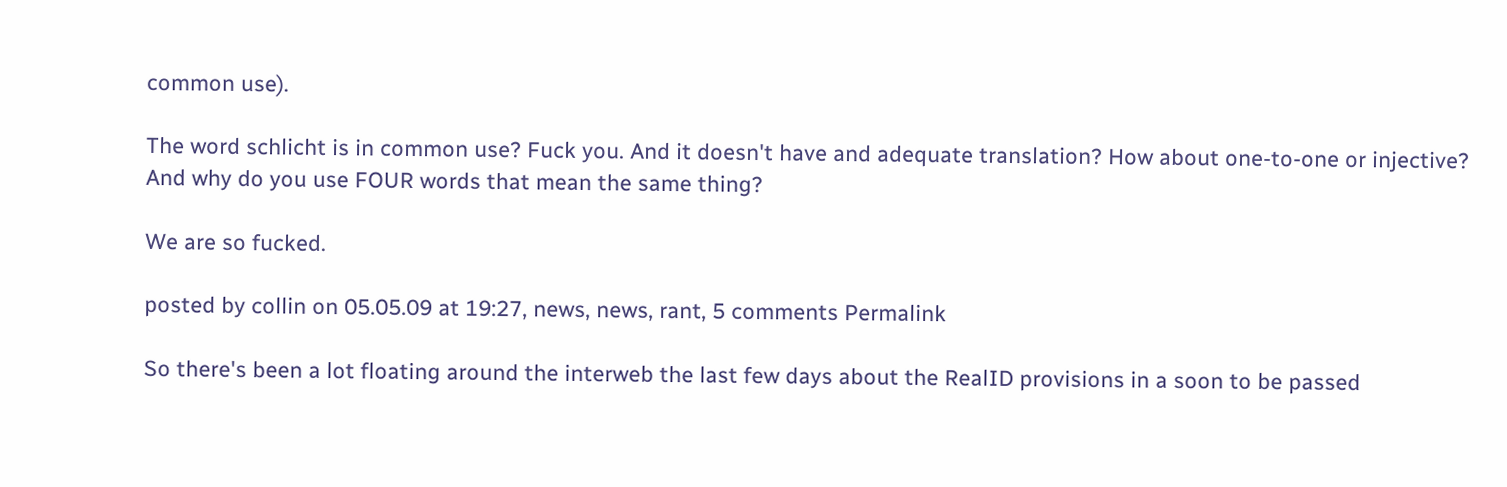common use).

The word schlicht is in common use? Fuck you. And it doesn't have and adequate translation? How about one-to-one or injective? And why do you use FOUR words that mean the same thing?

We are so fucked.

posted by collin on 05.05.09 at 19:27, news, news, rant, 5 comments Permalink

So there's been a lot floating around the interweb the last few days about the RealID provisions in a soon to be passed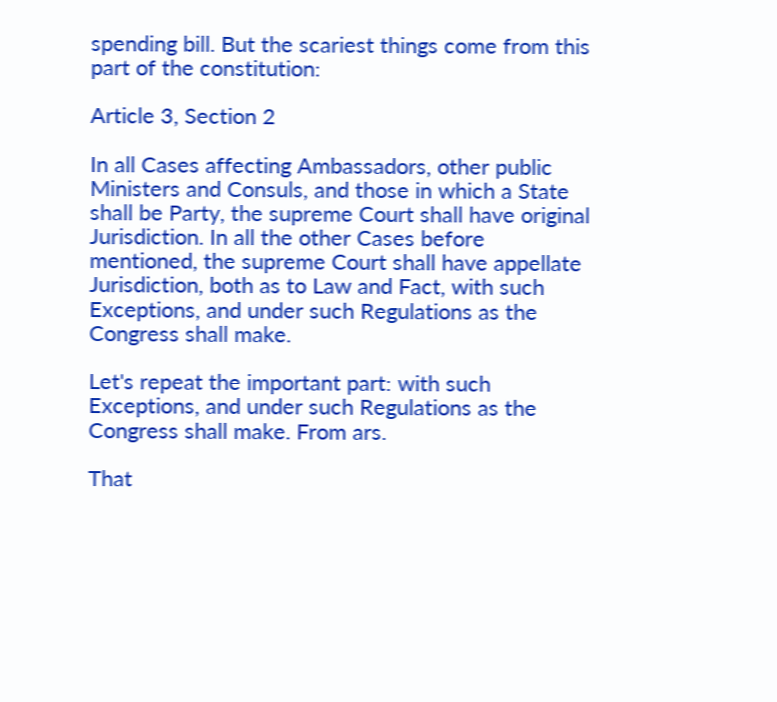spending bill. But the scariest things come from this part of the constitution:

Article 3, Section 2

In all Cases affecting Ambassadors, other public Ministers and Consuls, and those in which a State shall be Party, the supreme Court shall have original Jurisdiction. In all the other Cases before mentioned, the supreme Court shall have appellate Jurisdiction, both as to Law and Fact, with such Exceptions, and under such Regulations as the Congress shall make.

Let's repeat the important part: with such Exceptions, and under such Regulations as the Congress shall make. From ars.

That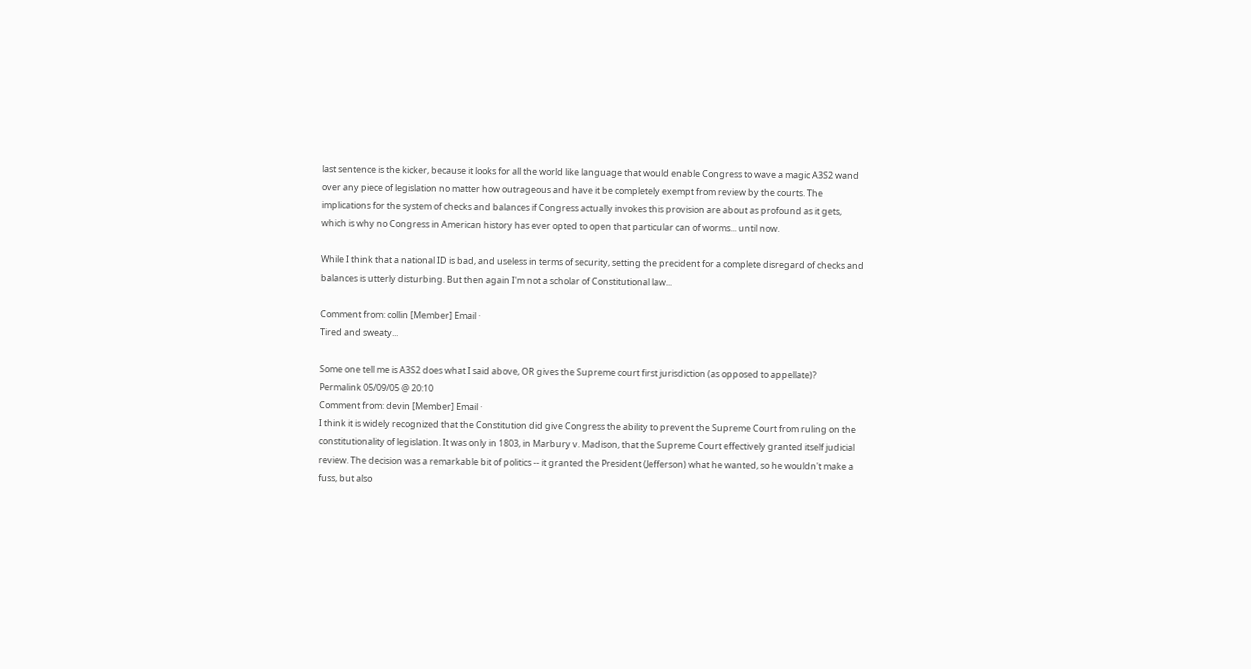last sentence is the kicker, because it looks for all the world like language that would enable Congress to wave a magic A3S2 wand over any piece of legislation no matter how outrageous and have it be completely exempt from review by the courts. The implications for the system of checks and balances if Congress actually invokes this provision are about as profound as it gets, which is why no Congress in American history has ever opted to open that particular can of worms... until now.

While I think that a national ID is bad, and useless in terms of security, setting the precident for a complete disregard of checks and balances is utterly disturbing. But then again I'm not a scholar of Constitutional law...

Comment from: collin [Member] Email ·
Tired and sweaty...

Some one tell me is A3S2 does what I said above, OR gives the Supreme court first jurisdiction (as opposed to appellate)?
Permalink 05/09/05 @ 20:10
Comment from: devin [Member] Email ·
I think it is widely recognized that the Constitution did give Congress the ability to prevent the Supreme Court from ruling on the constitutionality of legislation. It was only in 1803, in Marbury v. Madison, that the Supreme Court effectively granted itself judicial review. The decision was a remarkable bit of politics -- it granted the President (Jefferson) what he wanted, so he wouldn't make a fuss, but also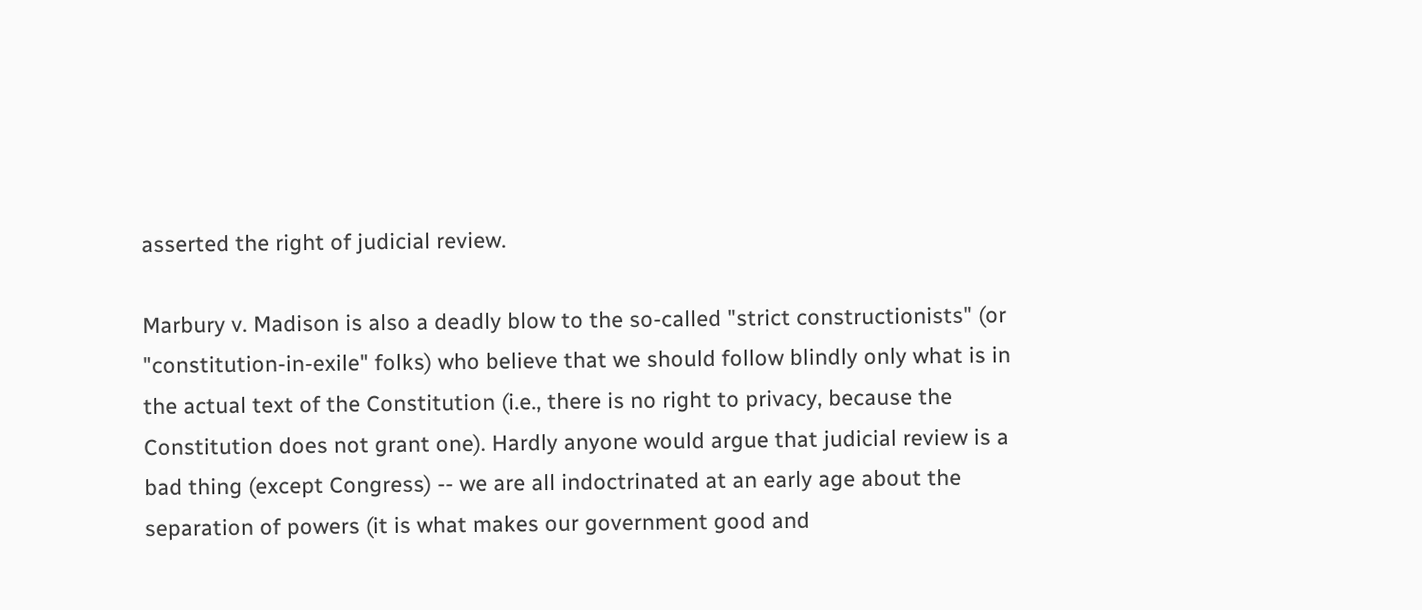asserted the right of judicial review.

Marbury v. Madison is also a deadly blow to the so-called "strict constructionists" (or "constitution-in-exile" folks) who believe that we should follow blindly only what is in the actual text of the Constitution (i.e., there is no right to privacy, because the Constitution does not grant one). Hardly anyone would argue that judicial review is a bad thing (except Congress) -- we are all indoctrinated at an early age about the separation of powers (it is what makes our government good and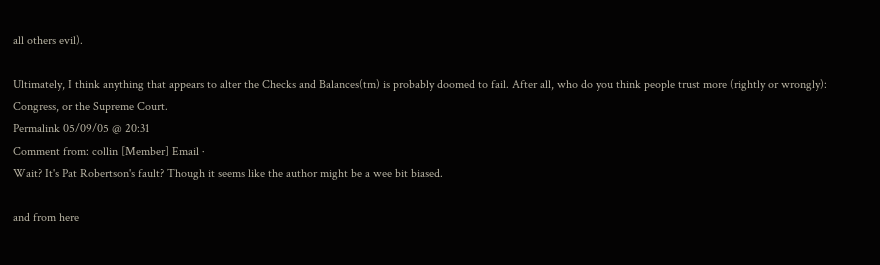all others evil).

Ultimately, I think anything that appears to alter the Checks and Balances(tm) is probably doomed to fail. After all, who do you think people trust more (rightly or wrongly): Congress, or the Supreme Court.
Permalink 05/09/05 @ 20:31
Comment from: collin [Member] Email ·
Wait? It's Pat Robertson's fault? Though it seems like the author might be a wee bit biased.

and from here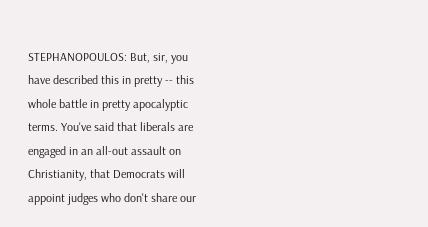STEPHANOPOULOS: But, sir, you have described this in pretty -- this whole battle in pretty apocalyptic terms. You've said that liberals are engaged in an all-out assault on Christianity, that Democrats will appoint judges who don't share our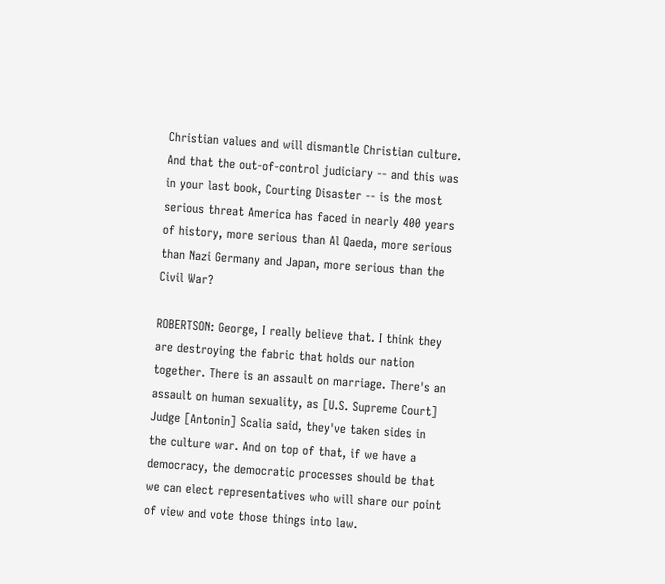Christian values and will dismantle Christian culture. And that the out-of-control judiciary -- and this was in your last book, Courting Disaster -- is the most serious threat America has faced in nearly 400 years of history, more serious than Al Qaeda, more serious than Nazi Germany and Japan, more serious than the Civil War?

ROBERTSON: George, I really believe that. I think they are destroying the fabric that holds our nation together. There is an assault on marriage. There's an assault on human sexuality, as [U.S. Supreme Court] Judge [Antonin] Scalia said, they've taken sides in the culture war. And on top of that, if we have a democracy, the democratic processes should be that we can elect representatives who will share our point of view and vote those things into law.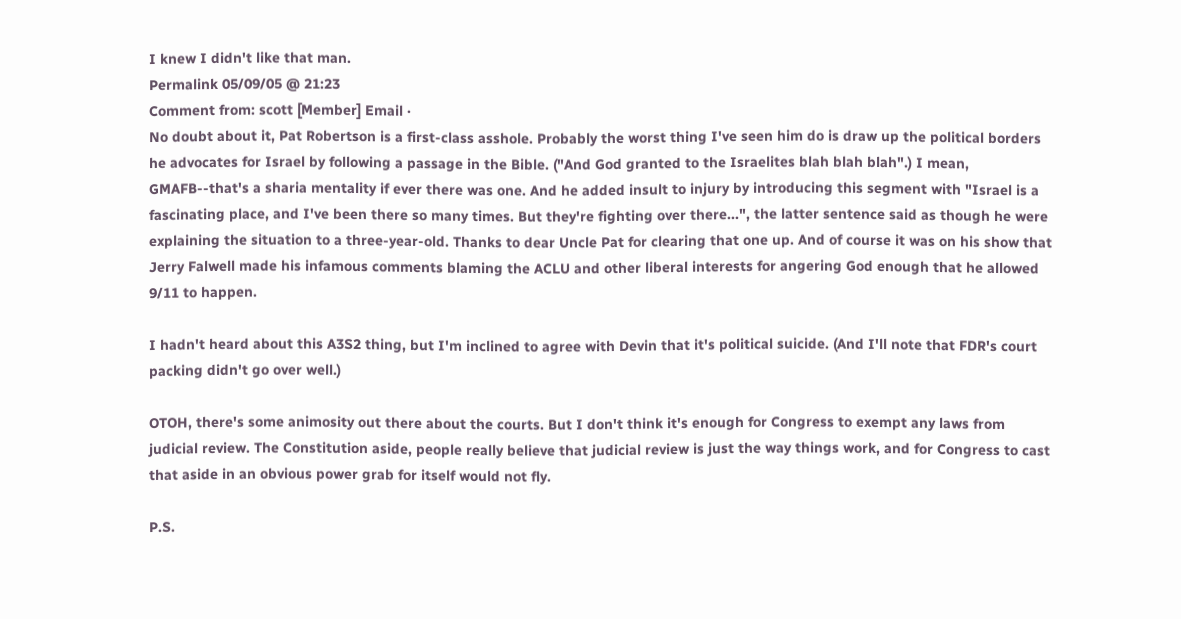I knew I didn't like that man.
Permalink 05/09/05 @ 21:23
Comment from: scott [Member] Email ·
No doubt about it, Pat Robertson is a first-class asshole. Probably the worst thing I've seen him do is draw up the political borders he advocates for Israel by following a passage in the Bible. ("And God granted to the Israelites blah blah blah".) I mean, GMAFB--that's a sharia mentality if ever there was one. And he added insult to injury by introducing this segment with "Israel is a fascinating place, and I've been there so many times. But they're fighting over there...", the latter sentence said as though he were explaining the situation to a three-year-old. Thanks to dear Uncle Pat for clearing that one up. And of course it was on his show that Jerry Falwell made his infamous comments blaming the ACLU and other liberal interests for angering God enough that he allowed 9/11 to happen.

I hadn't heard about this A3S2 thing, but I'm inclined to agree with Devin that it's political suicide. (And I'll note that FDR's court packing didn't go over well.)

OTOH, there's some animosity out there about the courts. But I don't think it's enough for Congress to exempt any laws from judicial review. The Constitution aside, people really believe that judicial review is just the way things work, and for Congress to cast that aside in an obvious power grab for itself would not fly.

P.S.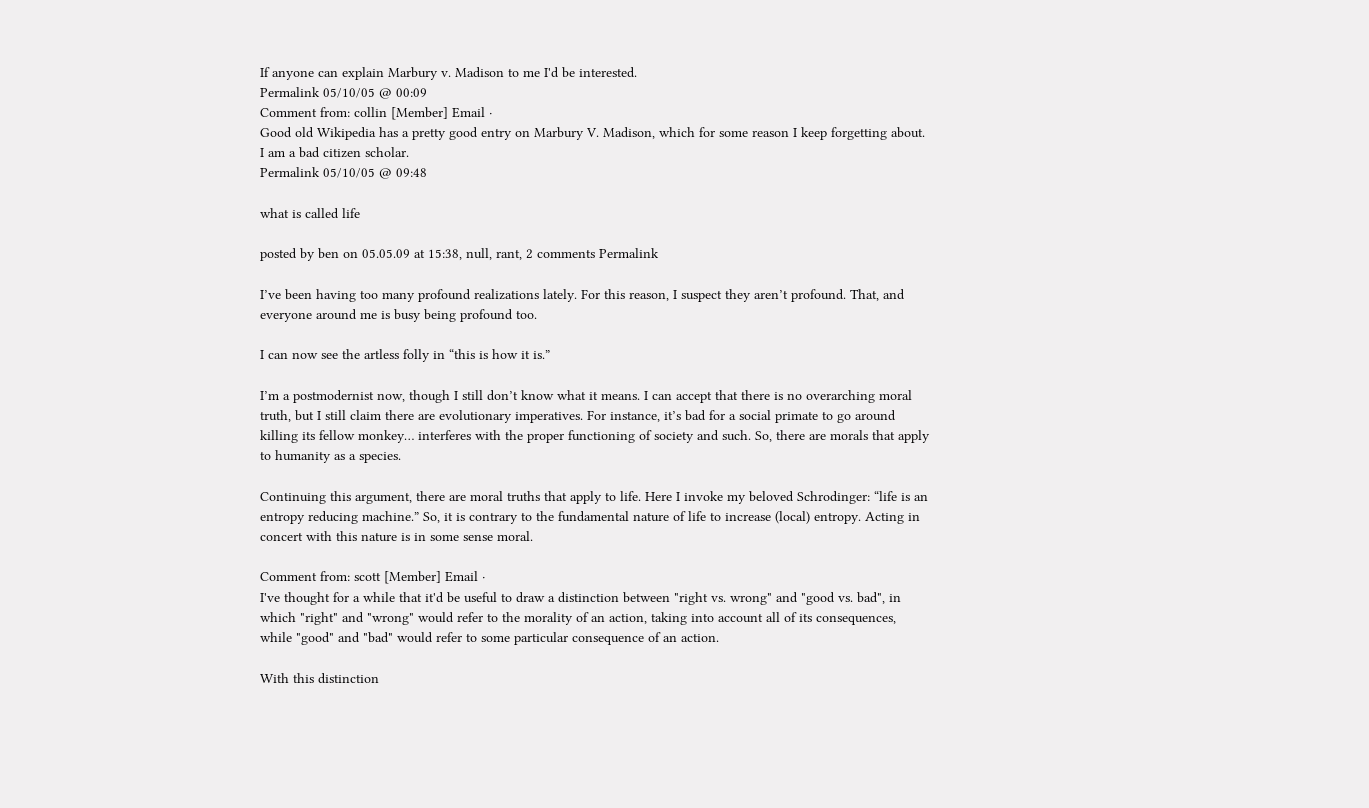If anyone can explain Marbury v. Madison to me I'd be interested.
Permalink 05/10/05 @ 00:09
Comment from: collin [Member] Email ·
Good old Wikipedia has a pretty good entry on Marbury V. Madison, which for some reason I keep forgetting about. I am a bad citizen scholar.
Permalink 05/10/05 @ 09:48

what is called life

posted by ben on 05.05.09 at 15:38, null, rant, 2 comments Permalink

I’ve been having too many profound realizations lately. For this reason, I suspect they aren’t profound. That, and everyone around me is busy being profound too.

I can now see the artless folly in “this is how it is.”

I’m a postmodernist now, though I still don’t know what it means. I can accept that there is no overarching moral truth, but I still claim there are evolutionary imperatives. For instance, it’s bad for a social primate to go around killing its fellow monkey… interferes with the proper functioning of society and such. So, there are morals that apply to humanity as a species.

Continuing this argument, there are moral truths that apply to life. Here I invoke my beloved Schrodinger: “life is an entropy reducing machine.” So, it is contrary to the fundamental nature of life to increase (local) entropy. Acting in concert with this nature is in some sense moral.

Comment from: scott [Member] Email ·
I've thought for a while that it'd be useful to draw a distinction between "right vs. wrong" and "good vs. bad", in which "right" and "wrong" would refer to the morality of an action, taking into account all of its consequences, while "good" and "bad" would refer to some particular consequence of an action.

With this distinction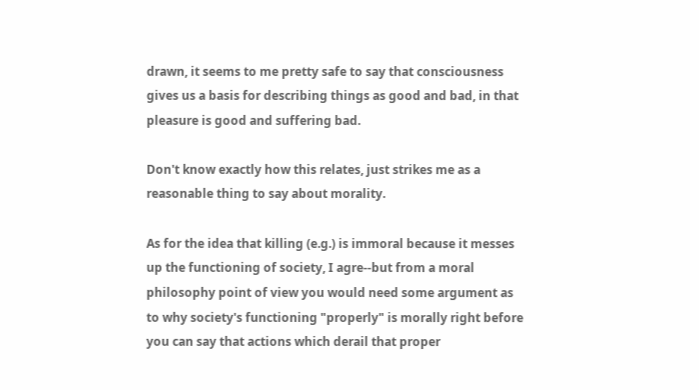drawn, it seems to me pretty safe to say that consciousness gives us a basis for describing things as good and bad, in that pleasure is good and suffering bad.

Don't know exactly how this relates, just strikes me as a reasonable thing to say about morality.

As for the idea that killing (e.g.) is immoral because it messes up the functioning of society, I agre--but from a moral philosophy point of view you would need some argument as to why society's functioning "properly" is morally right before you can say that actions which derail that proper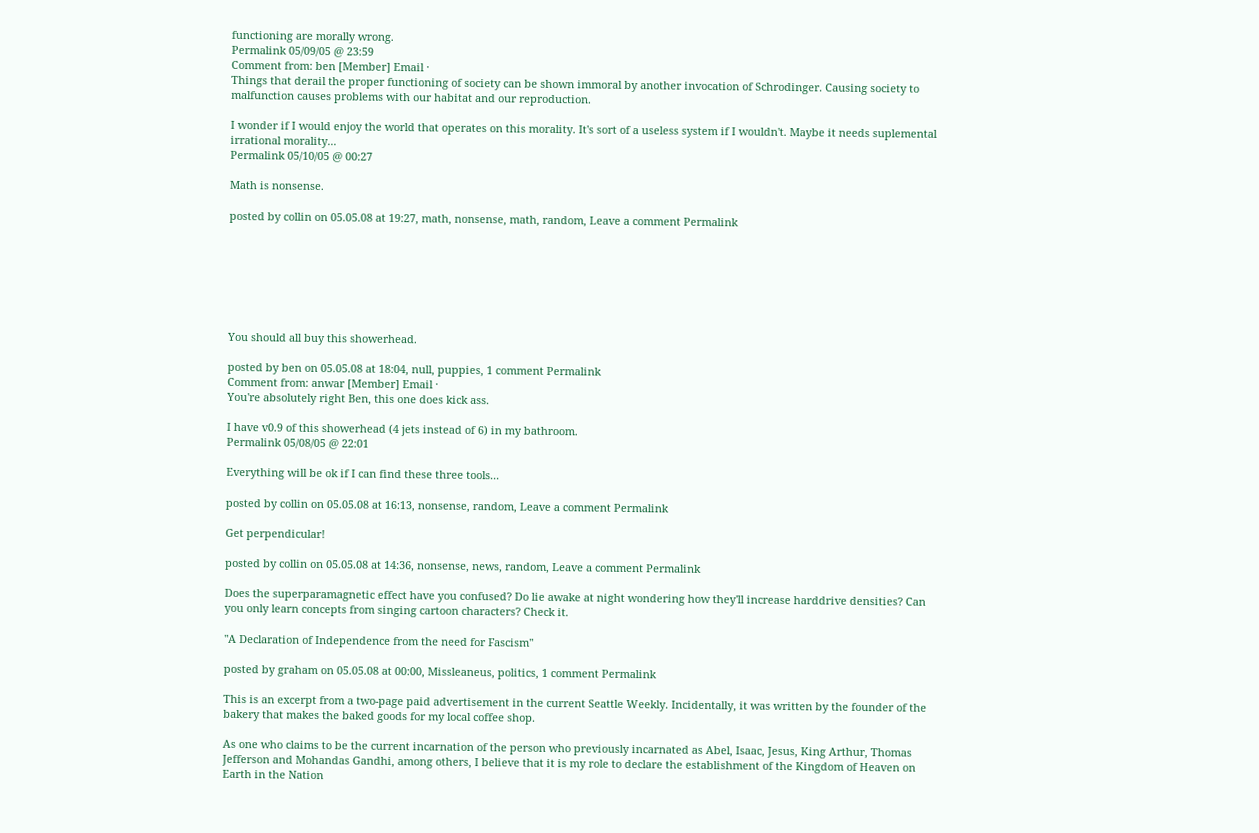functioning are morally wrong.
Permalink 05/09/05 @ 23:59
Comment from: ben [Member] Email ·
Things that derail the proper functioning of society can be shown immoral by another invocation of Schrodinger. Causing society to malfunction causes problems with our habitat and our reproduction.

I wonder if I would enjoy the world that operates on this morality. It's sort of a useless system if I wouldn't. Maybe it needs suplemental irrational morality...
Permalink 05/10/05 @ 00:27

Math is nonsense.

posted by collin on 05.05.08 at 19:27, math, nonsense, math, random, Leave a comment Permalink







You should all buy this showerhead.

posted by ben on 05.05.08 at 18:04, null, puppies, 1 comment Permalink
Comment from: anwar [Member] Email ·
You're absolutely right Ben, this one does kick ass.

I have v0.9 of this showerhead (4 jets instead of 6) in my bathroom.
Permalink 05/08/05 @ 22:01

Everything will be ok if I can find these three tools...

posted by collin on 05.05.08 at 16:13, nonsense, random, Leave a comment Permalink

Get perpendicular!

posted by collin on 05.05.08 at 14:36, nonsense, news, random, Leave a comment Permalink

Does the superparamagnetic effect have you confused? Do lie awake at night wondering how they'll increase harddrive densities? Can you only learn concepts from singing cartoon characters? Check it.

"A Declaration of Independence from the need for Fascism"

posted by graham on 05.05.08 at 00:00, Missleaneus, politics, 1 comment Permalink

This is an excerpt from a two-page paid advertisement in the current Seattle Weekly. Incidentally, it was written by the founder of the bakery that makes the baked goods for my local coffee shop.

As one who claims to be the current incarnation of the person who previously incarnated as Abel, Isaac, Jesus, King Arthur, Thomas Jefferson and Mohandas Gandhi, among others, I believe that it is my role to declare the establishment of the Kingdom of Heaven on Earth in the Nation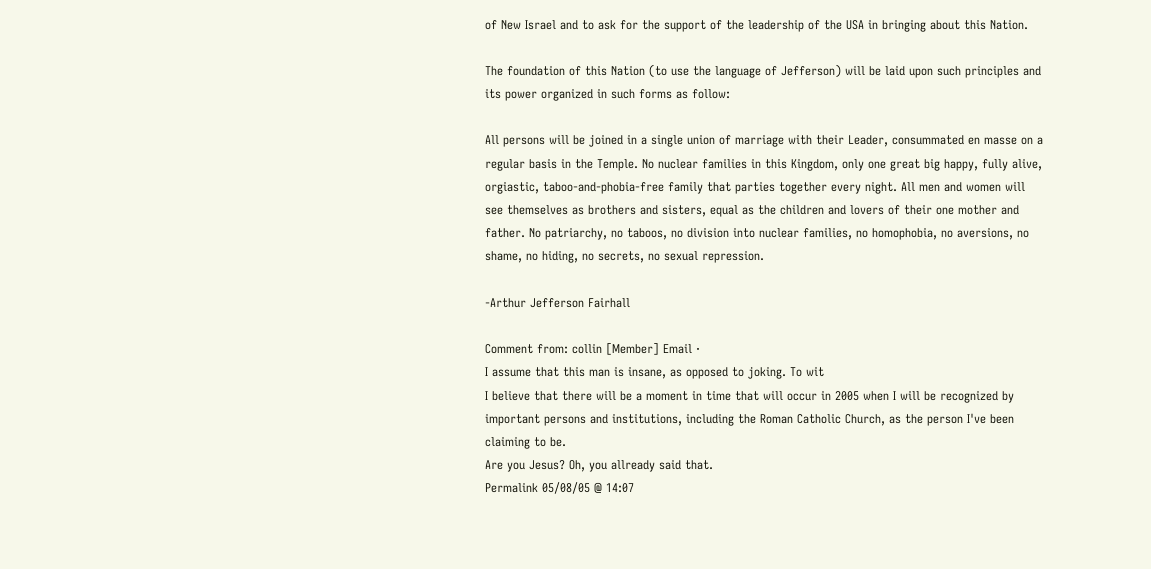of New Israel and to ask for the support of the leadership of the USA in bringing about this Nation.

The foundation of this Nation (to use the language of Jefferson) will be laid upon such principles and its power organized in such forms as follow:

All persons will be joined in a single union of marriage with their Leader, consummated en masse on a regular basis in the Temple. No nuclear families in this Kingdom, only one great big happy, fully alive, orgiastic, taboo-and-phobia-free family that parties together every night. All men and women will see themselves as brothers and sisters, equal as the children and lovers of their one mother and father. No patriarchy, no taboos, no division into nuclear families, no homophobia, no aversions, no shame, no hiding, no secrets, no sexual repression.

-Arthur Jefferson Fairhall

Comment from: collin [Member] Email ·
I assume that this man is insane, as opposed to joking. To wit
I believe that there will be a moment in time that will occur in 2005 when I will be recognized by important persons and institutions, including the Roman Catholic Church, as the person I've been claiming to be.
Are you Jesus? Oh, you allready said that.
Permalink 05/08/05 @ 14:07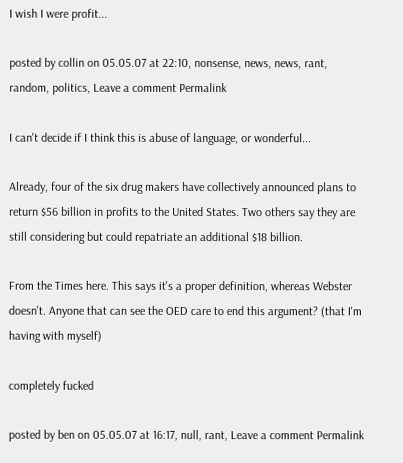I wish I were profit...

posted by collin on 05.05.07 at 22:10, nonsense, news, news, rant, random, politics, Leave a comment Permalink

I can't decide if I think this is abuse of language, or wonderful...

Already, four of the six drug makers have collectively announced plans to return $56 billion in profits to the United States. Two others say they are still considering but could repatriate an additional $18 billion.

From the Times here. This says it's a proper definition, whereas Webster doesn't. Anyone that can see the OED care to end this argument? (that I'm having with myself)

completely fucked

posted by ben on 05.05.07 at 16:17, null, rant, Leave a comment Permalink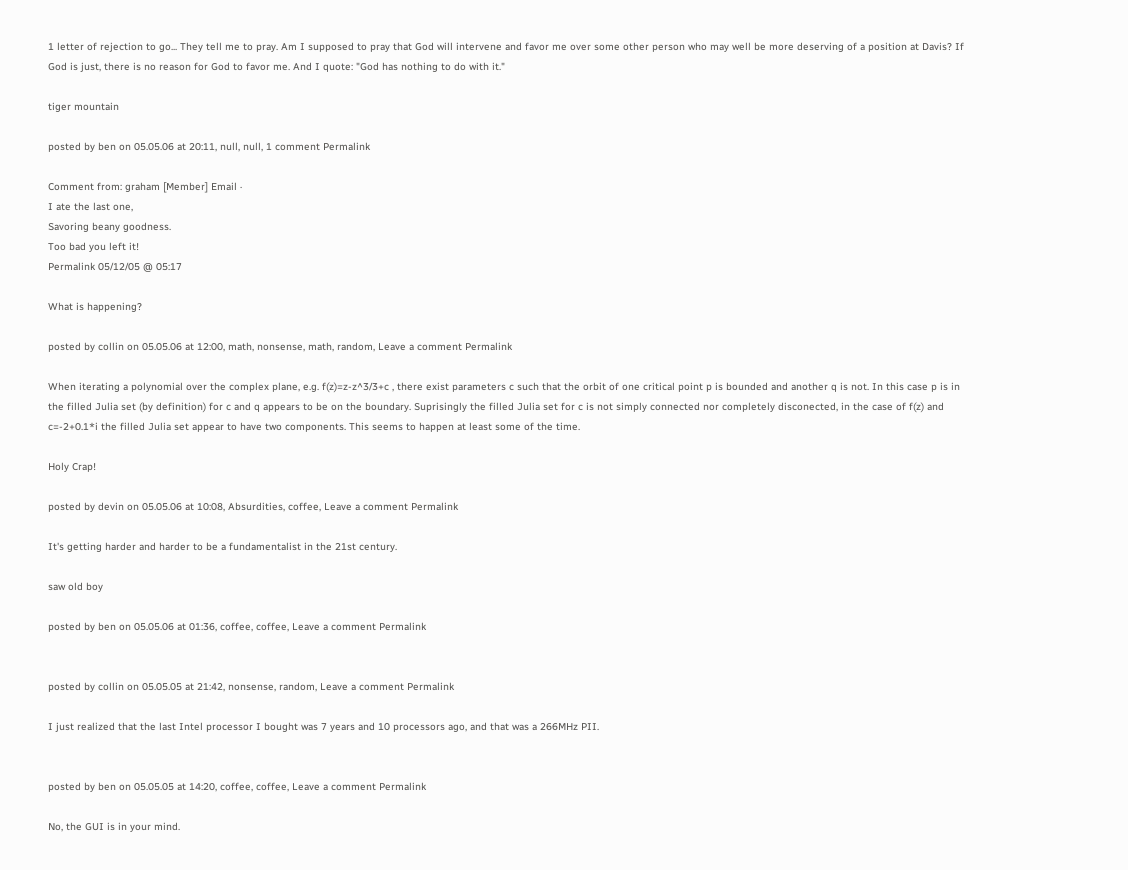1 letter of rejection to go... They tell me to pray. Am I supposed to pray that God will intervene and favor me over some other person who may well be more deserving of a position at Davis? If God is just, there is no reason for God to favor me. And I quote: "God has nothing to do with it."

tiger mountain

posted by ben on 05.05.06 at 20:11, null, null, 1 comment Permalink

Comment from: graham [Member] Email ·
I ate the last one,
Savoring beany goodness.
Too bad you left it!
Permalink 05/12/05 @ 05:17

What is happening?

posted by collin on 05.05.06 at 12:00, math, nonsense, math, random, Leave a comment Permalink

When iterating a polynomial over the complex plane, e.g. f(z)=z-z^3/3+c , there exist parameters c such that the orbit of one critical point p is bounded and another q is not. In this case p is in the filled Julia set (by definition) for c and q appears to be on the boundary. Suprisingly the filled Julia set for c is not simply connected nor completely disconected, in the case of f(z) and c=-2+0.1*i the filled Julia set appear to have two components. This seems to happen at least some of the time.

Holy Crap!

posted by devin on 05.05.06 at 10:08, Absurdities, coffee, Leave a comment Permalink

It's getting harder and harder to be a fundamentalist in the 21st century.

saw old boy

posted by ben on 05.05.06 at 01:36, coffee, coffee, Leave a comment Permalink


posted by collin on 05.05.05 at 21:42, nonsense, random, Leave a comment Permalink

I just realized that the last Intel processor I bought was 7 years and 10 processors ago, and that was a 266MHz PII.


posted by ben on 05.05.05 at 14:20, coffee, coffee, Leave a comment Permalink

No, the GUI is in your mind.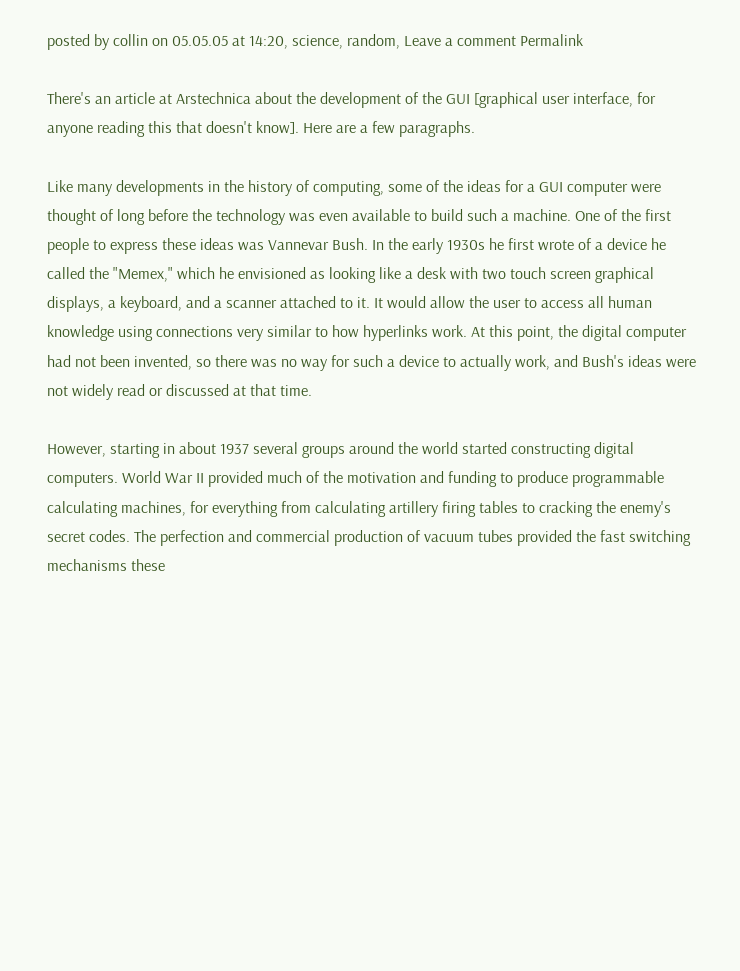posted by collin on 05.05.05 at 14:20, science, random, Leave a comment Permalink

There's an article at Arstechnica about the development of the GUI [graphical user interface, for anyone reading this that doesn't know]. Here are a few paragraphs.

Like many developments in the history of computing, some of the ideas for a GUI computer were thought of long before the technology was even available to build such a machine. One of the first people to express these ideas was Vannevar Bush. In the early 1930s he first wrote of a device he called the "Memex," which he envisioned as looking like a desk with two touch screen graphical displays, a keyboard, and a scanner attached to it. It would allow the user to access all human knowledge using connections very similar to how hyperlinks work. At this point, the digital computer had not been invented, so there was no way for such a device to actually work, and Bush's ideas were not widely read or discussed at that time.

However, starting in about 1937 several groups around the world started constructing digital computers. World War II provided much of the motivation and funding to produce programmable calculating machines, for everything from calculating artillery firing tables to cracking the enemy's secret codes. The perfection and commercial production of vacuum tubes provided the fast switching mechanisms these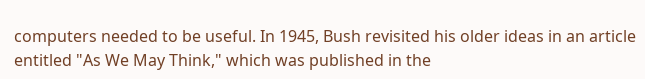computers needed to be useful. In 1945, Bush revisited his older ideas in an article entitled "As We May Think," which was published in the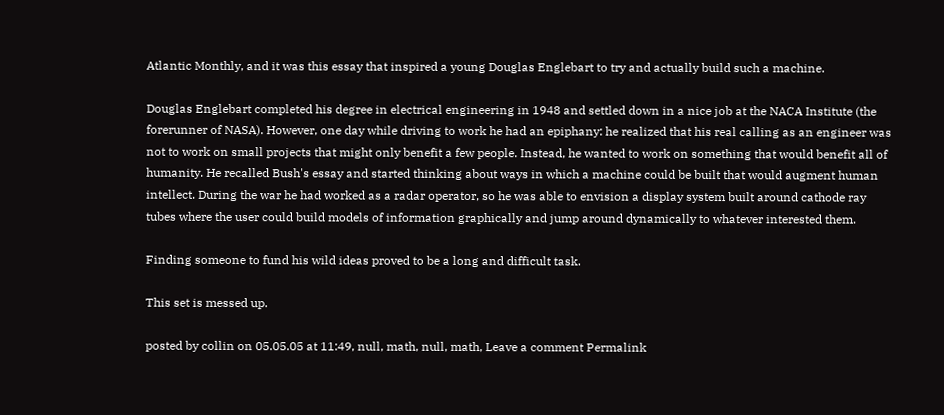Atlantic Monthly, and it was this essay that inspired a young Douglas Englebart to try and actually build such a machine.

Douglas Englebart completed his degree in electrical engineering in 1948 and settled down in a nice job at the NACA Institute (the forerunner of NASA). However, one day while driving to work he had an epiphany: he realized that his real calling as an engineer was not to work on small projects that might only benefit a few people. Instead, he wanted to work on something that would benefit all of humanity. He recalled Bush's essay and started thinking about ways in which a machine could be built that would augment human intellect. During the war he had worked as a radar operator, so he was able to envision a display system built around cathode ray tubes where the user could build models of information graphically and jump around dynamically to whatever interested them.

Finding someone to fund his wild ideas proved to be a long and difficult task.

This set is messed up.

posted by collin on 05.05.05 at 11:49, null, math, null, math, Leave a comment Permalink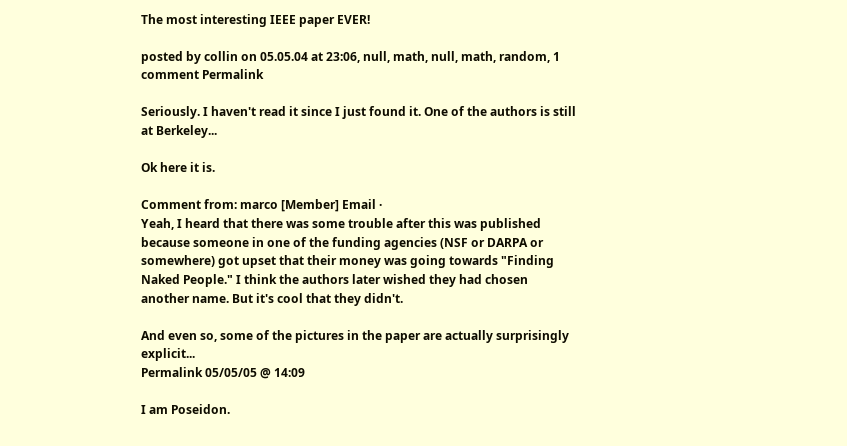The most interesting IEEE paper EVER!

posted by collin on 05.05.04 at 23:06, null, math, null, math, random, 1 comment Permalink

Seriously. I haven't read it since I just found it. One of the authors is still at Berkeley...

Ok here it is.

Comment from: marco [Member] Email ·
Yeah, I heard that there was some trouble after this was published because someone in one of the funding agencies (NSF or DARPA or somewhere) got upset that their money was going towards "Finding Naked People." I think the authors later wished they had chosen another name. But it's cool that they didn't.

And even so, some of the pictures in the paper are actually surprisingly explicit...
Permalink 05/05/05 @ 14:09

I am Poseidon.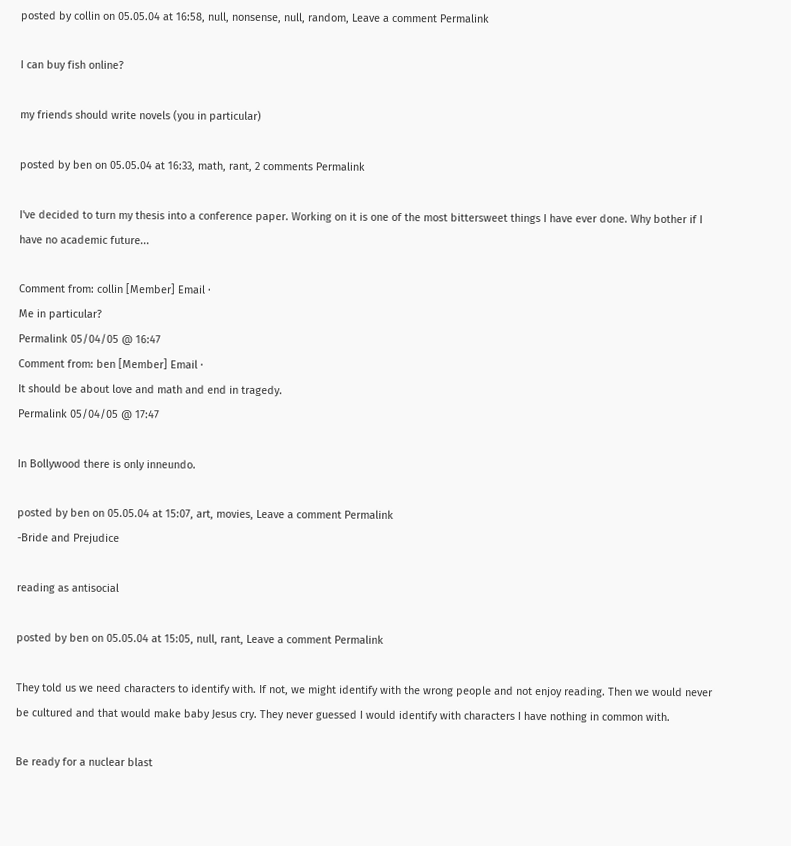posted by collin on 05.05.04 at 16:58, null, nonsense, null, random, Leave a comment Permalink

I can buy fish online?

my friends should write novels (you in particular)

posted by ben on 05.05.04 at 16:33, math, rant, 2 comments Permalink

I've decided to turn my thesis into a conference paper. Working on it is one of the most bittersweet things I have ever done. Why bother if I have no academic future...

Comment from: collin [Member] Email ·
Me in particular?
Permalink 05/04/05 @ 16:47
Comment from: ben [Member] Email ·
It should be about love and math and end in tragedy.
Permalink 05/04/05 @ 17:47

In Bollywood there is only inneundo.

posted by ben on 05.05.04 at 15:07, art, movies, Leave a comment Permalink
-Bride and Prejudice

reading as antisocial

posted by ben on 05.05.04 at 15:05, null, rant, Leave a comment Permalink

They told us we need characters to identify with. If not, we might identify with the wrong people and not enjoy reading. Then we would never be cultured and that would make baby Jesus cry. They never guessed I would identify with characters I have nothing in common with.

Be ready for a nuclear blast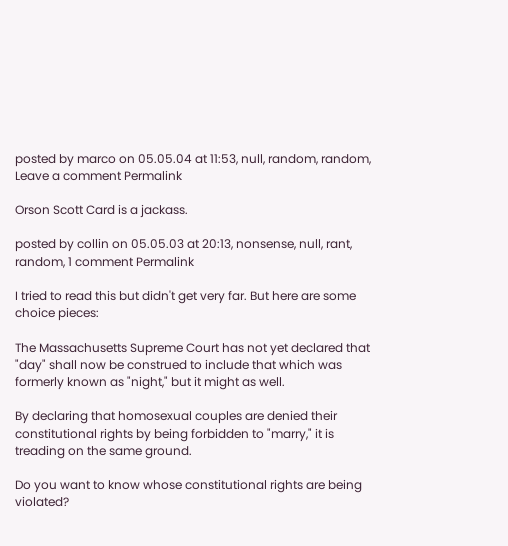posted by marco on 05.05.04 at 11:53, null, random, random, Leave a comment Permalink

Orson Scott Card is a jackass.

posted by collin on 05.05.03 at 20:13, nonsense, null, rant, random, 1 comment Permalink

I tried to read this but didn't get very far. But here are some choice pieces:

The Massachusetts Supreme Court has not yet declared that "day" shall now be construed to include that which was formerly known as "night," but it might as well.

By declaring that homosexual couples are denied their constitutional rights by being forbidden to "marry," it is treading on the same ground.

Do you want to know whose constitutional rights are being violated?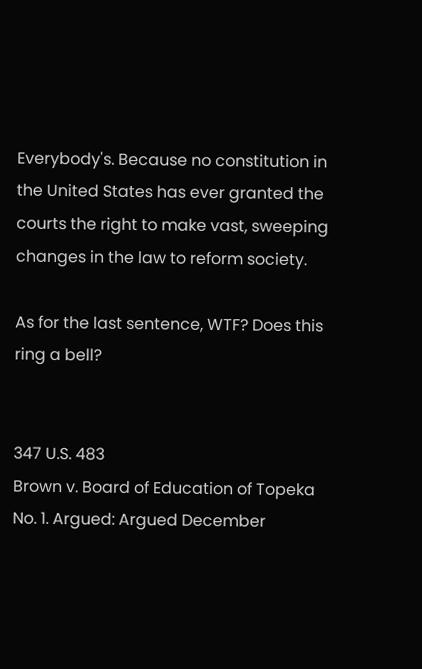Everybody's. Because no constitution in the United States has ever granted the courts the right to make vast, sweeping changes in the law to reform society.

As for the last sentence, WTF? Does this ring a bell?


347 U.S. 483
Brown v. Board of Education of Topeka
No. 1. Argued: Argued December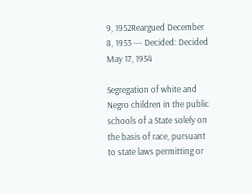9, 1952Reargued December 8, 1953 --- Decided: Decided May 17, 1954

Segregation of white and Negro children in the public schools of a State solely on the basis of race, pursuant to state laws permitting or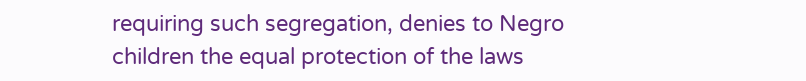requiring such segregation, denies to Negro children the equal protection of the laws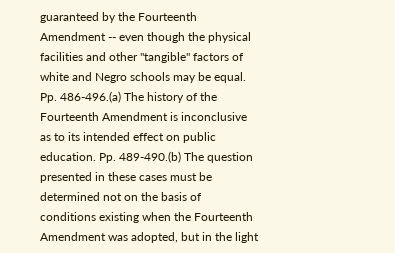guaranteed by the Fourteenth Amendment -- even though the physical facilities and other "tangible" factors of white and Negro schools may be equal. Pp. 486-496.(a) The history of the Fourteenth Amendment is inconclusive as to its intended effect on public education. Pp. 489-490.(b) The question presented in these cases must be determined not on the basis of conditions existing when the Fourteenth Amendment was adopted, but in the light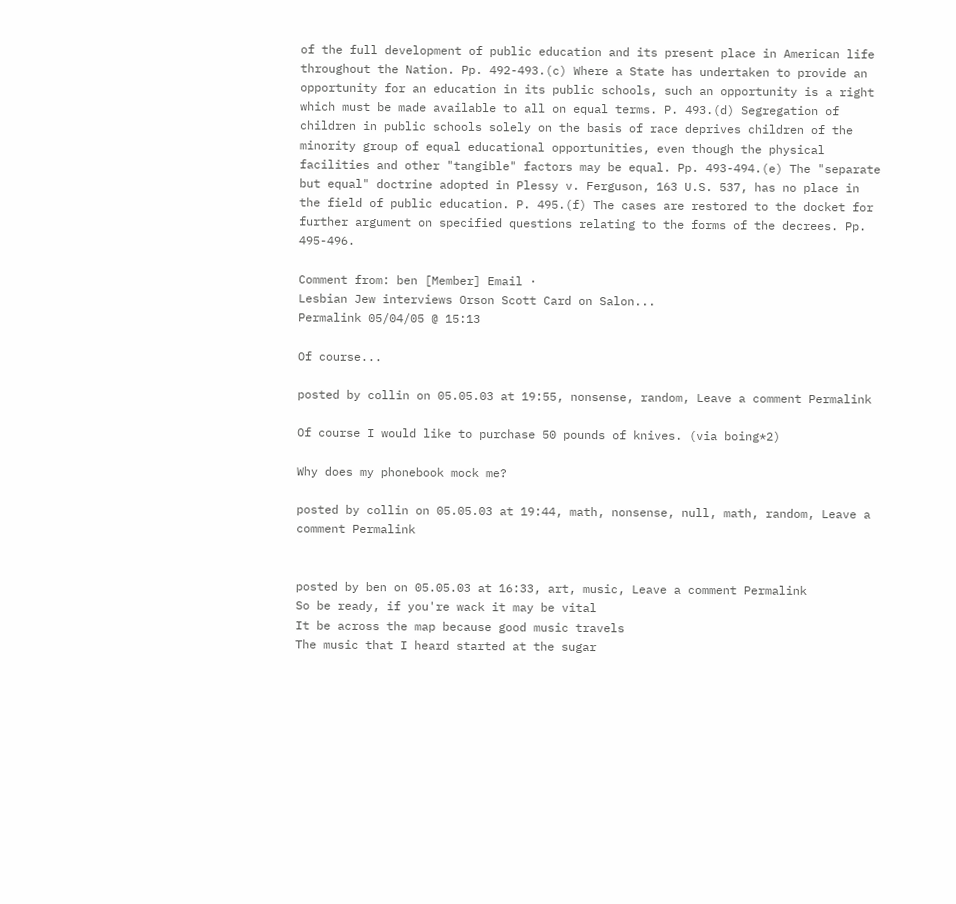of the full development of public education and its present place in American life throughout the Nation. Pp. 492-493.(c) Where a State has undertaken to provide an opportunity for an education in its public schools, such an opportunity is a right which must be made available to all on equal terms. P. 493.(d) Segregation of children in public schools solely on the basis of race deprives children of the minority group of equal educational opportunities, even though the physical facilities and other "tangible" factors may be equal. Pp. 493-494.(e) The "separate but equal" doctrine adopted in Plessy v. Ferguson, 163 U.S. 537, has no place in the field of public education. P. 495.(f) The cases are restored to the docket for further argument on specified questions relating to the forms of the decrees. Pp. 495-496.

Comment from: ben [Member] Email ·
Lesbian Jew interviews Orson Scott Card on Salon...
Permalink 05/04/05 @ 15:13

Of course...

posted by collin on 05.05.03 at 19:55, nonsense, random, Leave a comment Permalink

Of course I would like to purchase 50 pounds of knives. (via boing*2)

Why does my phonebook mock me?

posted by collin on 05.05.03 at 19:44, math, nonsense, null, math, random, Leave a comment Permalink


posted by ben on 05.05.03 at 16:33, art, music, Leave a comment Permalink
So be ready, if you're wack it may be vital
It be across the map because good music travels
The music that I heard started at the sugar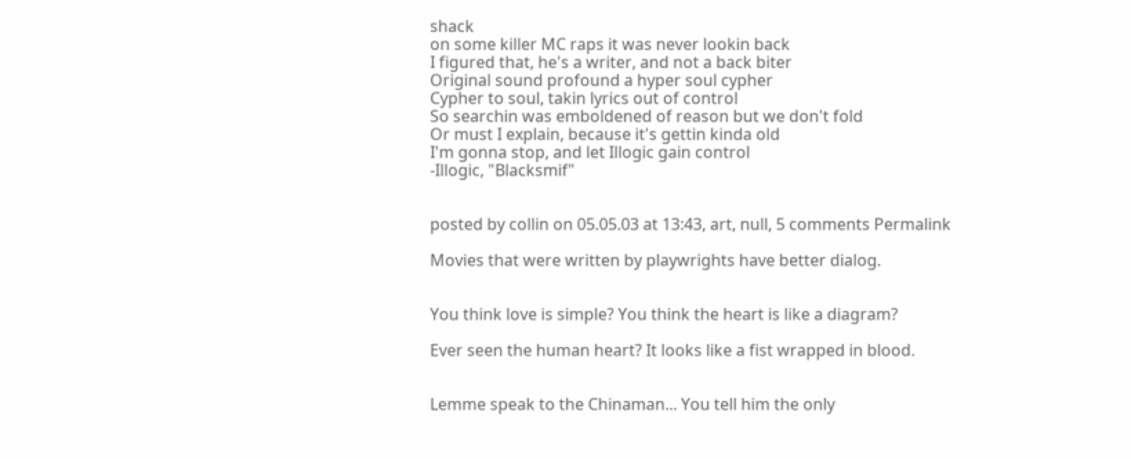shack
on some killer MC raps it was never lookin back
I figured that, he's a writer, and not a back biter
Original sound profound a hyper soul cypher
Cypher to soul, takin lyrics out of control
So searchin was emboldened of reason but we don't fold
Or must I explain, because it's gettin kinda old
I'm gonna stop, and let Illogic gain control
-Illogic, "Blacksmif"


posted by collin on 05.05.03 at 13:43, art, null, 5 comments Permalink

Movies that were written by playwrights have better dialog.


You think love is simple? You think the heart is like a diagram?

Ever seen the human heart? It looks like a fist wrapped in blood.


Lemme speak to the Chinaman... You tell him the only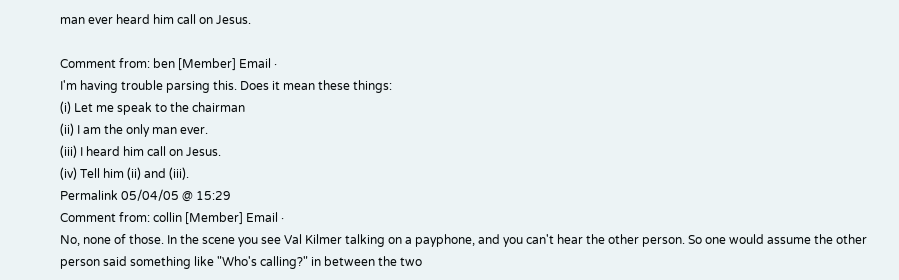man ever heard him call on Jesus.

Comment from: ben [Member] Email ·
I'm having trouble parsing this. Does it mean these things:
(i) Let me speak to the chairman
(ii) I am the only man ever.
(iii) I heard him call on Jesus.
(iv) Tell him (ii) and (iii).
Permalink 05/04/05 @ 15:29
Comment from: collin [Member] Email ·
No, none of those. In the scene you see Val Kilmer talking on a payphone, and you can't hear the other person. So one would assume the other person said something like "Who's calling?" in between the two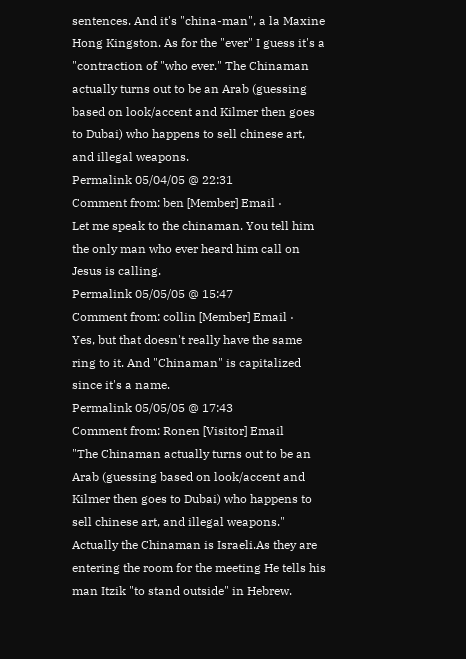sentences. And it's "china-man", a la Maxine Hong Kingston. As for the "ever" I guess it's a "contraction of "who ever." The Chinaman actually turns out to be an Arab (guessing based on look/accent and Kilmer then goes to Dubai) who happens to sell chinese art, and illegal weapons.
Permalink 05/04/05 @ 22:31
Comment from: ben [Member] Email ·
Let me speak to the chinaman. You tell him the only man who ever heard him call on Jesus is calling.
Permalink 05/05/05 @ 15:47
Comment from: collin [Member] Email ·
Yes, but that doesn't really have the same ring to it. And "Chinaman" is capitalized since it's a name.
Permalink 05/05/05 @ 17:43
Comment from: Ronen [Visitor] Email
"The Chinaman actually turns out to be an Arab (guessing based on look/accent and Kilmer then goes to Dubai) who happens to sell chinese art, and illegal weapons." Actually the Chinaman is Israeli.As they are entering the room for the meeting He tells his man Itzik "to stand outside" in Hebrew.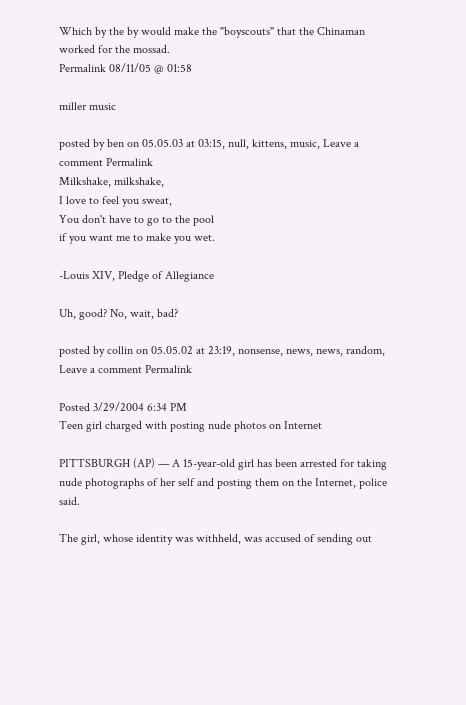Which by the by would make the "boyscouts" that the Chinaman worked for the mossad.
Permalink 08/11/05 @ 01:58

miller music

posted by ben on 05.05.03 at 03:15, null, kittens, music, Leave a comment Permalink
Milkshake, milkshake,
I love to feel you sweat,
You don't have to go to the pool
if you want me to make you wet.

-Louis XIV, Pledge of Allegiance

Uh, good? No, wait, bad?

posted by collin on 05.05.02 at 23:19, nonsense, news, news, random, Leave a comment Permalink

Posted 3/29/2004 6:34 PM
Teen girl charged with posting nude photos on Internet

PITTSBURGH (AP) — A 15-year-old girl has been arrested for taking nude photographs of her self and posting them on the Internet, police said.

The girl, whose identity was withheld, was accused of sending out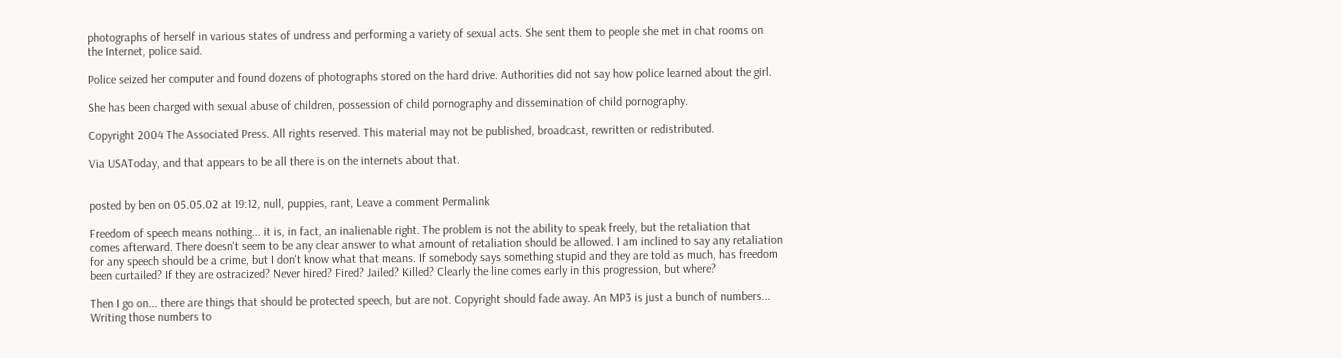photographs of herself in various states of undress and performing a variety of sexual acts. She sent them to people she met in chat rooms on the Internet, police said.

Police seized her computer and found dozens of photographs stored on the hard drive. Authorities did not say how police learned about the girl.

She has been charged with sexual abuse of children, possession of child pornography and dissemination of child pornography.

Copyright 2004 The Associated Press. All rights reserved. This material may not be published, broadcast, rewritten or redistributed.

Via USAToday, and that appears to be all there is on the internets about that.


posted by ben on 05.05.02 at 19:12, null, puppies, rant, Leave a comment Permalink

Freedom of speech means nothing... it is, in fact, an inalienable right. The problem is not the ability to speak freely, but the retaliation that comes afterward. There doesn't seem to be any clear answer to what amount of retaliation should be allowed. I am inclined to say any retaliation for any speech should be a crime, but I don't know what that means. If somebody says something stupid and they are told as much, has freedom been curtailed? If they are ostracized? Never hired? Fired? Jailed? Killed? Clearly the line comes early in this progression, but where?

Then I go on... there are things that should be protected speech, but are not. Copyright should fade away. An MP3 is just a bunch of numbers... Writing those numbers to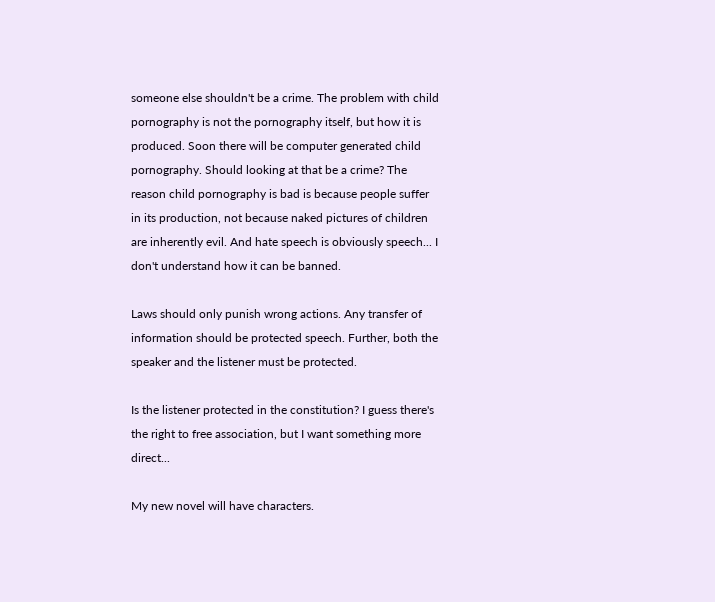someone else shouldn't be a crime. The problem with child pornography is not the pornography itself, but how it is produced. Soon there will be computer generated child pornography. Should looking at that be a crime? The reason child pornography is bad is because people suffer in its production, not because naked pictures of children are inherently evil. And hate speech is obviously speech... I don't understand how it can be banned.

Laws should only punish wrong actions. Any transfer of information should be protected speech. Further, both the speaker and the listener must be protected.

Is the listener protected in the constitution? I guess there's the right to free association, but I want something more direct...

My new novel will have characters.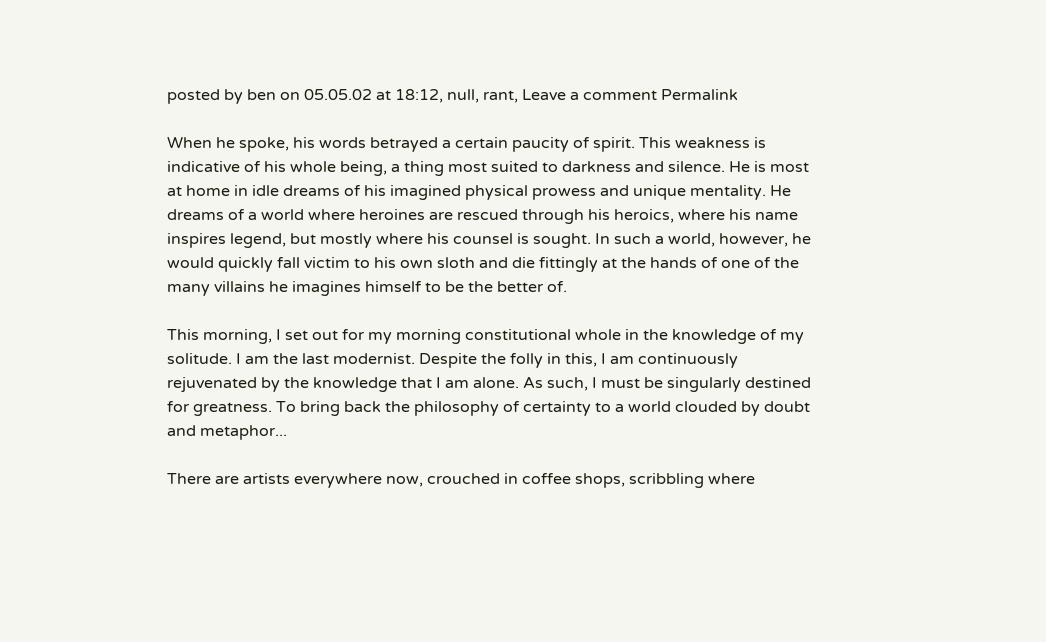posted by ben on 05.05.02 at 18:12, null, rant, Leave a comment Permalink

When he spoke, his words betrayed a certain paucity of spirit. This weakness is indicative of his whole being, a thing most suited to darkness and silence. He is most at home in idle dreams of his imagined physical prowess and unique mentality. He dreams of a world where heroines are rescued through his heroics, where his name inspires legend, but mostly where his counsel is sought. In such a world, however, he would quickly fall victim to his own sloth and die fittingly at the hands of one of the many villains he imagines himself to be the better of.

This morning, I set out for my morning constitutional whole in the knowledge of my solitude. I am the last modernist. Despite the folly in this, I am continuously rejuvenated by the knowledge that I am alone. As such, I must be singularly destined for greatness. To bring back the philosophy of certainty to a world clouded by doubt and metaphor...

There are artists everywhere now, crouched in coffee shops, scribbling where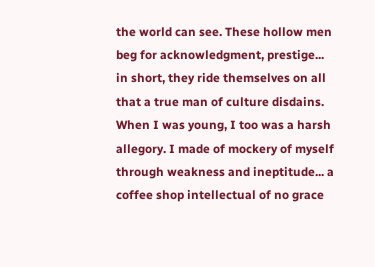the world can see. These hollow men beg for acknowledgment, prestige... in short, they ride themselves on all that a true man of culture disdains. When I was young, I too was a harsh allegory. I made of mockery of myself through weakness and ineptitude... a coffee shop intellectual of no grace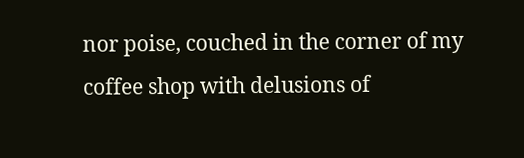nor poise, couched in the corner of my coffee shop with delusions of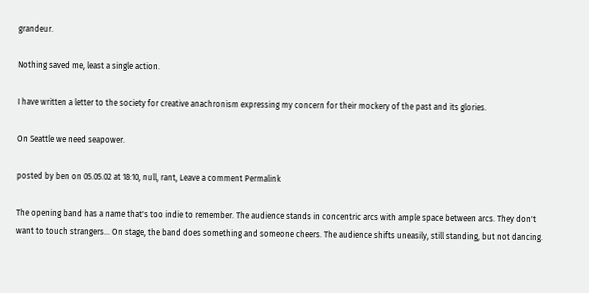grandeur.

Nothing saved me, least a single action.

I have written a letter to the society for creative anachronism expressing my concern for their mockery of the past and its glories.

On Seattle we need seapower.

posted by ben on 05.05.02 at 18:10, null, rant, Leave a comment Permalink

The opening band has a name that's too indie to remember. The audience stands in concentric arcs with ample space between arcs. They don't want to touch strangers... On stage, the band does something and someone cheers. The audience shifts uneasily, still standing, but not dancing.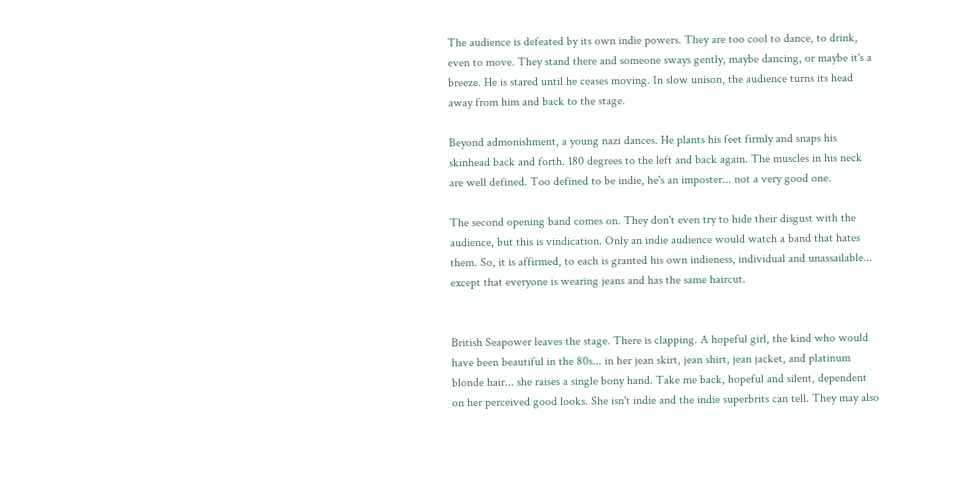The audience is defeated by its own indie powers. They are too cool to dance, to drink, even to move. They stand there and someone sways gently, maybe dancing, or maybe it's a breeze. He is stared until he ceases moving. In slow unison, the audience turns its head away from him and back to the stage.

Beyond admonishment, a young nazi dances. He plants his feet firmly and snaps his skinhead back and forth. 180 degrees to the left and back again. The muscles in his neck are well defined. Too defined to be indie, he's an imposter... not a very good one.

The second opening band comes on. They don't even try to hide their disgust with the audience, but this is vindication. Only an indie audience would watch a band that hates them. So, it is affirmed, to each is granted his own indieness, individual and unassailable... except that everyone is wearing jeans and has the same haircut.


British Seapower leaves the stage. There is clapping. A hopeful girl, the kind who would have been beautiful in the 80s... in her jean skirt, jean shirt, jean jacket, and platinum blonde hair... she raises a single bony hand. Take me back, hopeful and silent, dependent on her perceived good looks. She isn't indie and the indie superbrits can tell. They may also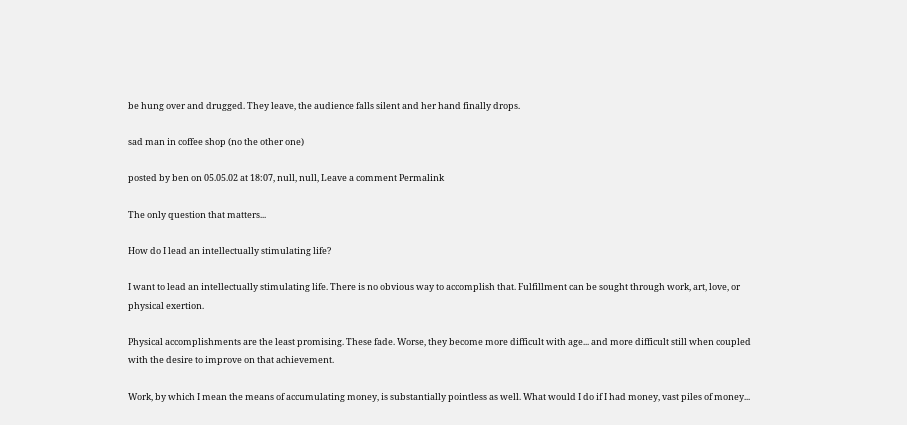be hung over and drugged. They leave, the audience falls silent and her hand finally drops.

sad man in coffee shop (no the other one)

posted by ben on 05.05.02 at 18:07, null, null, Leave a comment Permalink

The only question that matters...

How do I lead an intellectually stimulating life?

I want to lead an intellectually stimulating life. There is no obvious way to accomplish that. Fulfillment can be sought through work, art, love, or physical exertion.

Physical accomplishments are the least promising. These fade. Worse, they become more difficult with age... and more difficult still when coupled with the desire to improve on that achievement.

Work, by which I mean the means of accumulating money, is substantially pointless as well. What would I do if I had money, vast piles of money...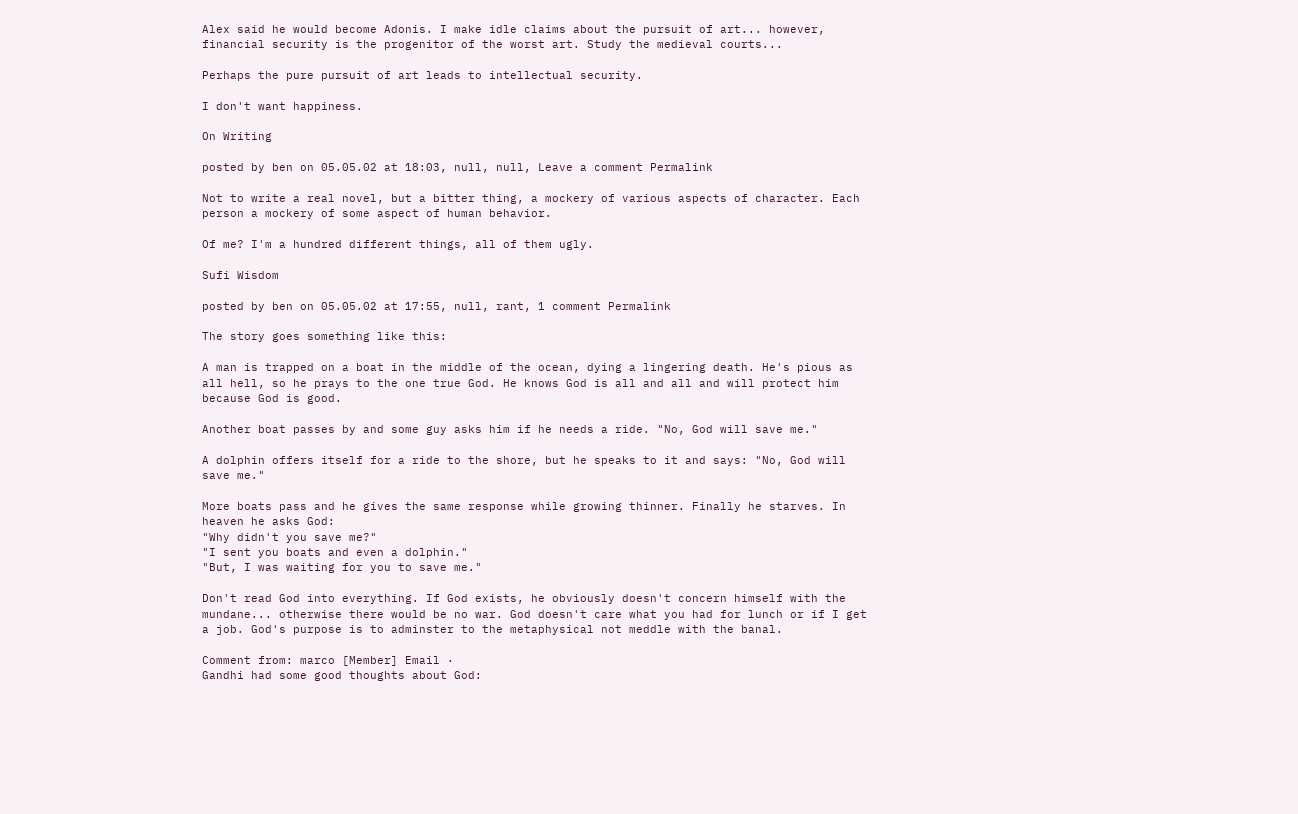Alex said he would become Adonis. I make idle claims about the pursuit of art... however, financial security is the progenitor of the worst art. Study the medieval courts...

Perhaps the pure pursuit of art leads to intellectual security.

I don't want happiness.

On Writing

posted by ben on 05.05.02 at 18:03, null, null, Leave a comment Permalink

Not to write a real novel, but a bitter thing, a mockery of various aspects of character. Each person a mockery of some aspect of human behavior.

Of me? I'm a hundred different things, all of them ugly.

Sufi Wisdom

posted by ben on 05.05.02 at 17:55, null, rant, 1 comment Permalink

The story goes something like this:

A man is trapped on a boat in the middle of the ocean, dying a lingering death. He's pious as all hell, so he prays to the one true God. He knows God is all and all and will protect him because God is good.

Another boat passes by and some guy asks him if he needs a ride. "No, God will save me."

A dolphin offers itself for a ride to the shore, but he speaks to it and says: "No, God will save me."

More boats pass and he gives the same response while growing thinner. Finally he starves. In heaven he asks God:
"Why didn't you save me?"
"I sent you boats and even a dolphin."
"But, I was waiting for you to save me."

Don't read God into everything. If God exists, he obviously doesn't concern himself with the mundane... otherwise there would be no war. God doesn't care what you had for lunch or if I get a job. God's purpose is to adminster to the metaphysical not meddle with the banal.

Comment from: marco [Member] Email ·
Gandhi had some good thoughts about God: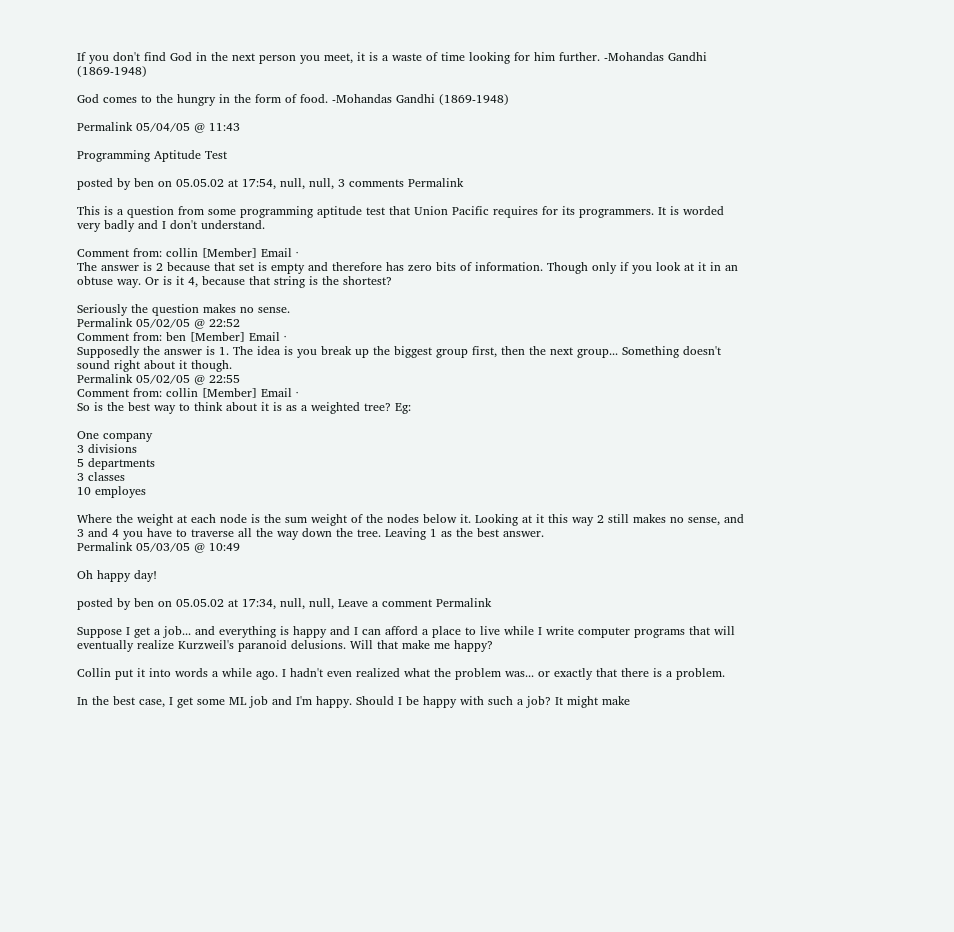If you don't find God in the next person you meet, it is a waste of time looking for him further. -Mohandas Gandhi (1869-1948)

God comes to the hungry in the form of food. -Mohandas Gandhi (1869-1948)

Permalink 05/04/05 @ 11:43

Programming Aptitude Test

posted by ben on 05.05.02 at 17:54, null, null, 3 comments Permalink

This is a question from some programming aptitude test that Union Pacific requires for its programmers. It is worded very badly and I don't understand.

Comment from: collin [Member] Email ·
The answer is 2 because that set is empty and therefore has zero bits of information. Though only if you look at it in an obtuse way. Or is it 4, because that string is the shortest?

Seriously the question makes no sense.
Permalink 05/02/05 @ 22:52
Comment from: ben [Member] Email ·
Supposedly the answer is 1. The idea is you break up the biggest group first, then the next group... Something doesn't sound right about it though.
Permalink 05/02/05 @ 22:55
Comment from: collin [Member] Email ·
So is the best way to think about it is as a weighted tree? Eg:

One company
3 divisions
5 departments
3 classes
10 employes

Where the weight at each node is the sum weight of the nodes below it. Looking at it this way 2 still makes no sense, and 3 and 4 you have to traverse all the way down the tree. Leaving 1 as the best answer.
Permalink 05/03/05 @ 10:49

Oh happy day!

posted by ben on 05.05.02 at 17:34, null, null, Leave a comment Permalink

Suppose I get a job... and everything is happy and I can afford a place to live while I write computer programs that will eventually realize Kurzweil's paranoid delusions. Will that make me happy?

Collin put it into words a while ago. I hadn't even realized what the problem was... or exactly that there is a problem.

In the best case, I get some ML job and I'm happy. Should I be happy with such a job? It might make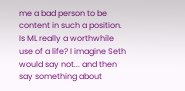me a bad person to be content in such a position. Is ML really a worthwhile use of a life? I imagine Seth would say not... and then say something about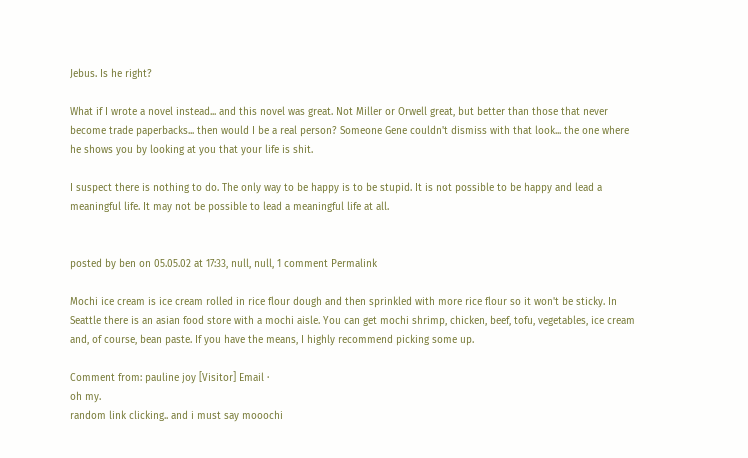Jebus. Is he right?

What if I wrote a novel instead... and this novel was great. Not Miller or Orwell great, but better than those that never become trade paperbacks... then would I be a real person? Someone Gene couldn't dismiss with that look... the one where he shows you by looking at you that your life is shit.

I suspect there is nothing to do. The only way to be happy is to be stupid. It is not possible to be happy and lead a meaningful life. It may not be possible to lead a meaningful life at all.


posted by ben on 05.05.02 at 17:33, null, null, 1 comment Permalink

Mochi ice cream is ice cream rolled in rice flour dough and then sprinkled with more rice flour so it won't be sticky. In Seattle there is an asian food store with a mochi aisle. You can get mochi shrimp, chicken, beef, tofu, vegetables, ice cream and, of course, bean paste. If you have the means, I highly recommend picking some up.

Comment from: pauline joy [Visitor] Email ·
oh my.
random link clicking.. and i must say mooochi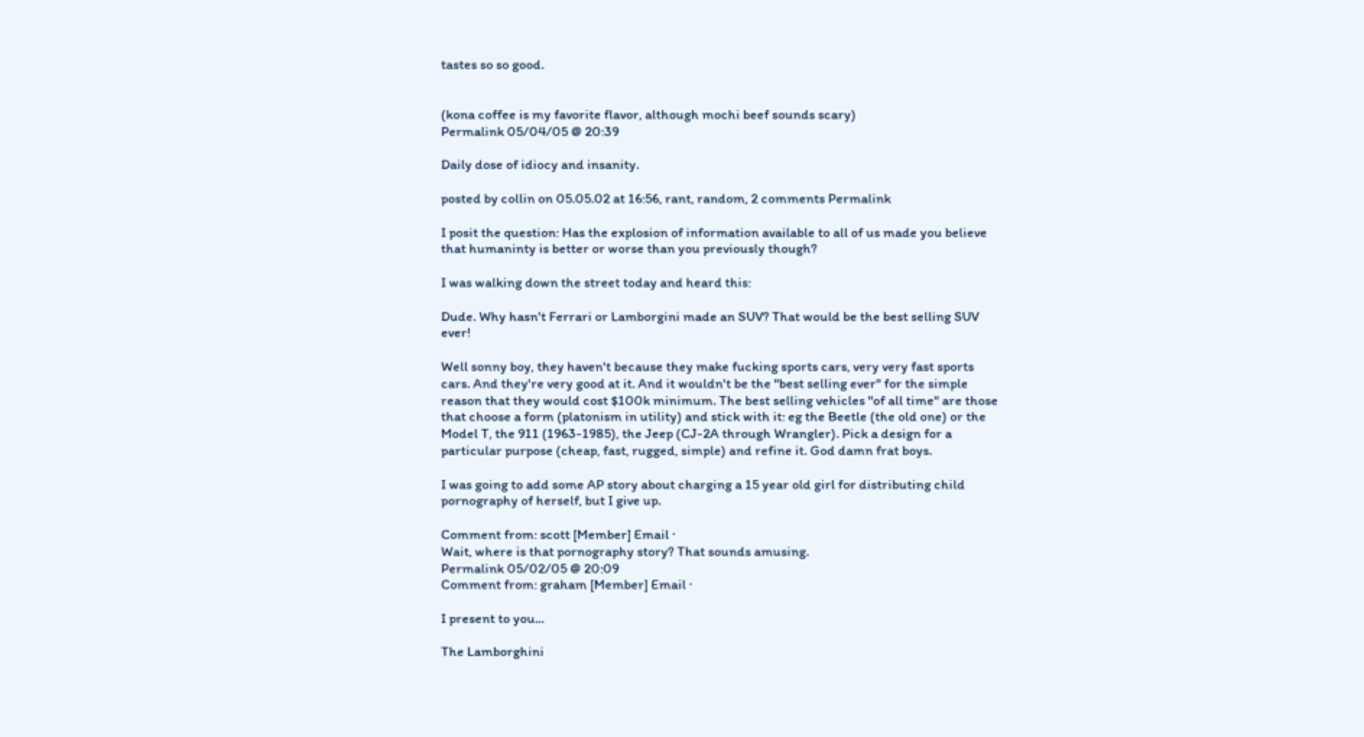tastes so so good.


(kona coffee is my favorite flavor, although mochi beef sounds scary)
Permalink 05/04/05 @ 20:39

Daily dose of idiocy and insanity.

posted by collin on 05.05.02 at 16:56, rant, random, 2 comments Permalink

I posit the question: Has the explosion of information available to all of us made you believe that humaninty is better or worse than you previously though?

I was walking down the street today and heard this:

Dude. Why hasn't Ferrari or Lamborgini made an SUV? That would be the best selling SUV ever!

Well sonny boy, they haven't because they make fucking sports cars, very very fast sports cars. And they're very good at it. And it wouldn't be the "best selling ever" for the simple reason that they would cost $100k minimum. The best selling vehicles "of all time" are those that choose a form (platonism in utility) and stick with it: eg the Beetle (the old one) or the Model T, the 911 (1963-1985), the Jeep (CJ-2A through Wrangler). Pick a design for a particular purpose (cheap, fast, rugged, simple) and refine it. God damn frat boys.

I was going to add some AP story about charging a 15 year old girl for distributing child pornography of herself, but I give up.

Comment from: scott [Member] Email ·
Wait, where is that pornography story? That sounds amusing.
Permalink 05/02/05 @ 20:09
Comment from: graham [Member] Email ·

I present to you...

The Lamborghini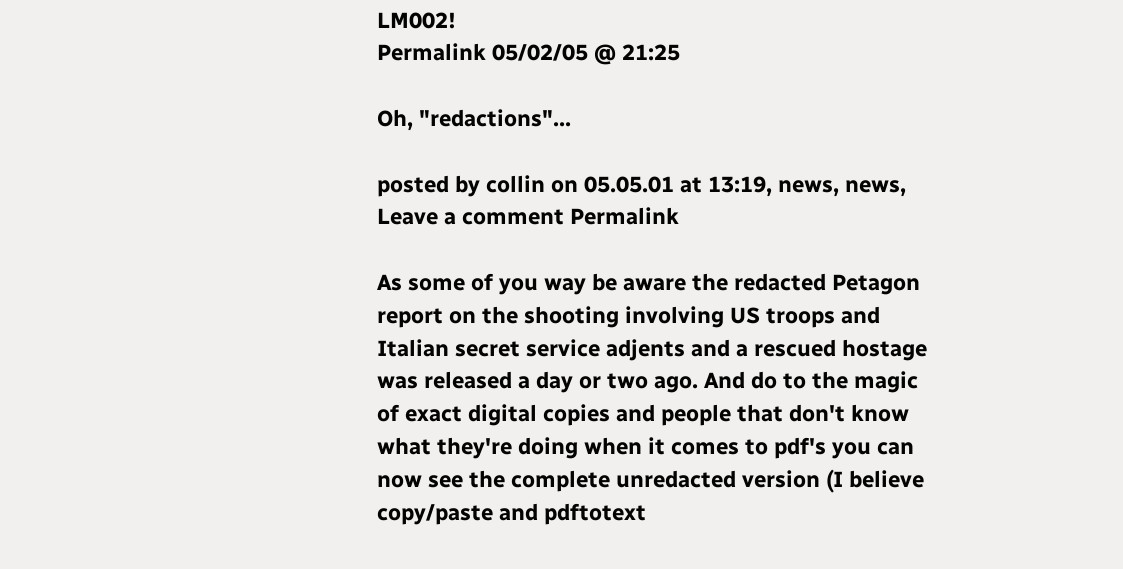LM002!
Permalink 05/02/05 @ 21:25

Oh, "redactions"...

posted by collin on 05.05.01 at 13:19, news, news, Leave a comment Permalink

As some of you way be aware the redacted Petagon report on the shooting involving US troops and Italian secret service adjents and a rescued hostage was released a day or two ago. And do to the magic of exact digital copies and people that don't know what they're doing when it comes to pdf's you can now see the complete unredacted version (I believe copy/paste and pdftotext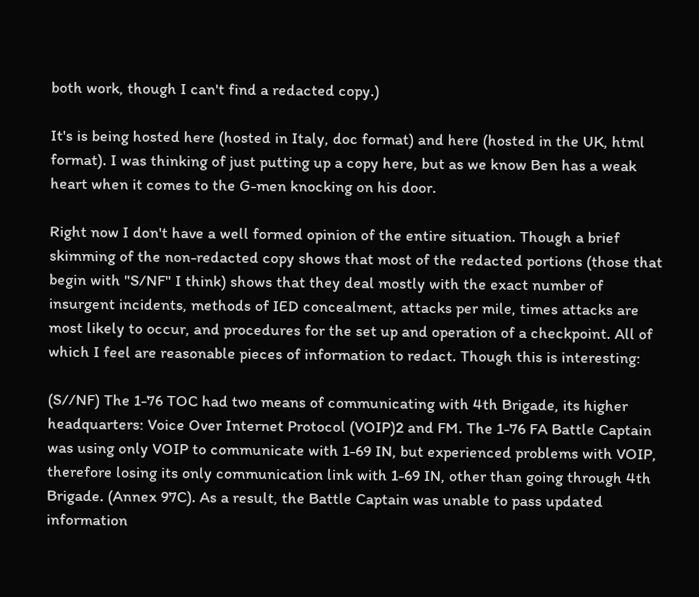both work, though I can't find a redacted copy.)

It's is being hosted here (hosted in Italy, doc format) and here (hosted in the UK, html format). I was thinking of just putting up a copy here, but as we know Ben has a weak heart when it comes to the G-men knocking on his door.

Right now I don't have a well formed opinion of the entire situation. Though a brief skimming of the non-redacted copy shows that most of the redacted portions (those that begin with "S/NF" I think) shows that they deal mostly with the exact number of insurgent incidents, methods of IED concealment, attacks per mile, times attacks are most likely to occur, and procedures for the set up and operation of a checkpoint. All of which I feel are reasonable pieces of information to redact. Though this is interesting:

(S//NF) The 1-76 TOC had two means of communicating with 4th Brigade, its higher headquarters: Voice Over Internet Protocol (VOIP)2 and FM. The 1-76 FA Battle Captain was using only VOIP to communicate with 1-69 IN, but experienced problems with VOIP, therefore losing its only communication link with 1-69 IN, other than going through 4th Brigade. (Annex 97C). As a result, the Battle Captain was unable to pass updated information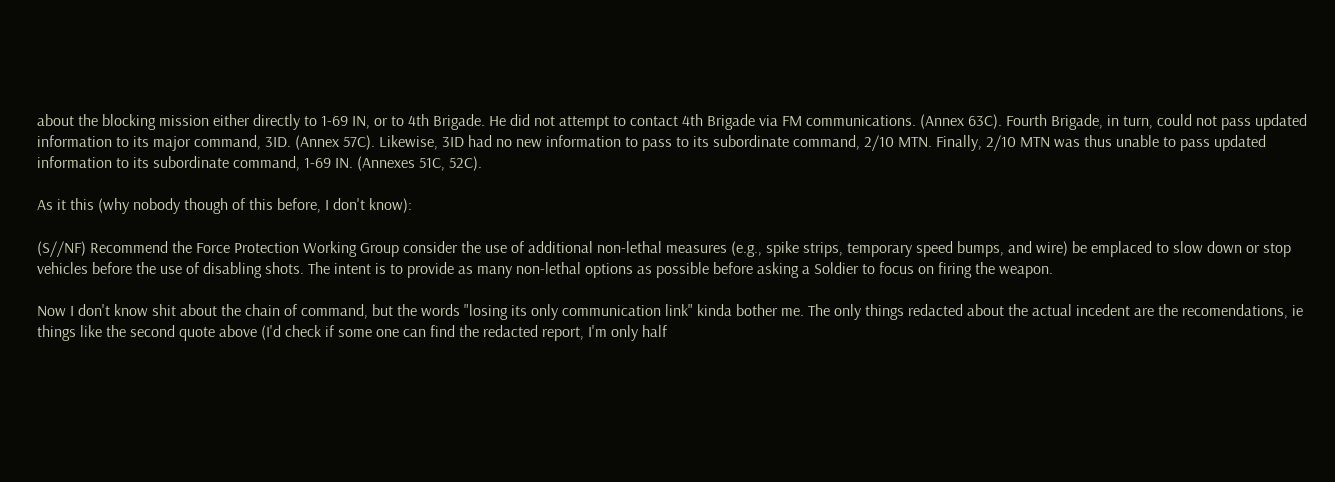about the blocking mission either directly to 1-69 IN, or to 4th Brigade. He did not attempt to contact 4th Brigade via FM communications. (Annex 63C). Fourth Brigade, in turn, could not pass updated information to its major command, 3ID. (Annex 57C). Likewise, 3ID had no new information to pass to its subordinate command, 2/10 MTN. Finally, 2/10 MTN was thus unable to pass updated information to its subordinate command, 1-69 IN. (Annexes 51C, 52C).

As it this (why nobody though of this before, I don't know):

(S//NF) Recommend the Force Protection Working Group consider the use of additional non-lethal measures (e.g., spike strips, temporary speed bumps, and wire) be emplaced to slow down or stop vehicles before the use of disabling shots. The intent is to provide as many non-lethal options as possible before asking a Soldier to focus on firing the weapon.

Now I don't know shit about the chain of command, but the words "losing its only communication link" kinda bother me. The only things redacted about the actual incedent are the recomendations, ie things like the second quote above (I'd check if some one can find the redacted report, I'm only half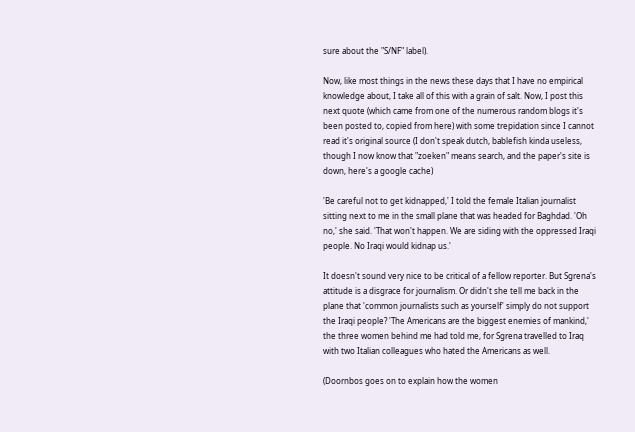sure about the "S/NF" label).

Now, like most things in the news these days that I have no empirical knowledge about, I take all of this with a grain of salt. Now, I post this next quote (which came from one of the numerous random blogs it's been posted to, copied from here) with some trepidation since I cannot read it's original source (I don't speak dutch, bablefish kinda useless, though I now know that "zoeken" means search, and the paper's site is down, here's a google cache)

'Be careful not to get kidnapped,' I told the female Italian journalist sitting next to me in the small plane that was headed for Baghdad. 'Oh no,' she said. 'That won't happen. We are siding with the oppressed Iraqi people. No Iraqi would kidnap us.'

It doesn't sound very nice to be critical of a fellow reporter. But Sgrena's attitude is a disgrace for journalism. Or didn't she tell me back in the plane that 'common journalists such as yourself' simply do not support the Iraqi people? 'The Americans are the biggest enemies of mankind,' the three women behind me had told me, for Sgrena travelled to Iraq with two Italian colleagues who hated the Americans as well.

(Doornbos goes on to explain how the women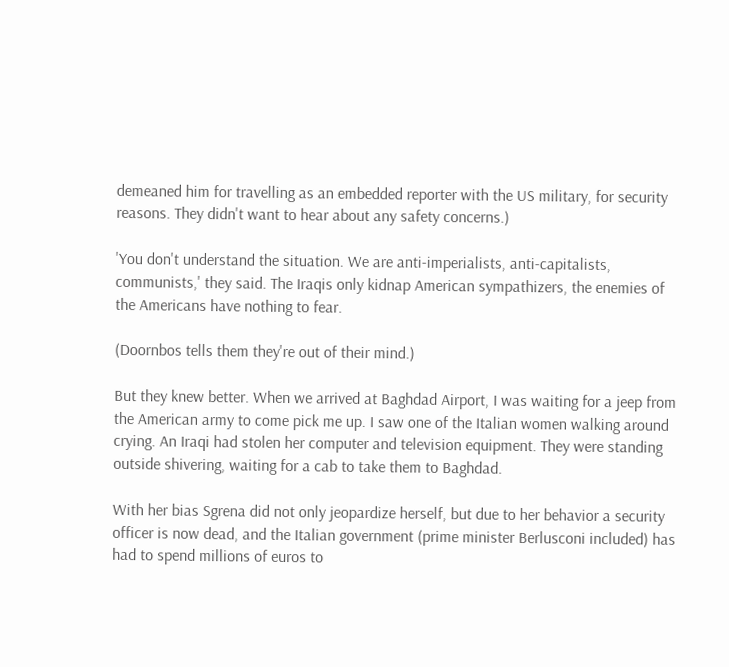demeaned him for travelling as an embedded reporter with the US military, for security reasons. They didn't want to hear about any safety concerns.)

'You don't understand the situation. We are anti-imperialists, anti-capitalists, communists,' they said. The Iraqis only kidnap American sympathizers, the enemies of the Americans have nothing to fear.

(Doornbos tells them they're out of their mind.)

But they knew better. When we arrived at Baghdad Airport, I was waiting for a jeep from the American army to come pick me up. I saw one of the Italian women walking around crying. An Iraqi had stolen her computer and television equipment. They were standing outside shivering, waiting for a cab to take them to Baghdad.

With her bias Sgrena did not only jeopardize herself, but due to her behavior a security officer is now dead, and the Italian government (prime minister Berlusconi included) has had to spend millions of euros to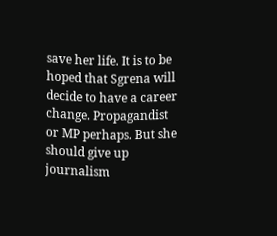save her life. It is to be hoped that Sgrena will decide to have a career change. Propagandist or MP perhaps. But she should give up journalism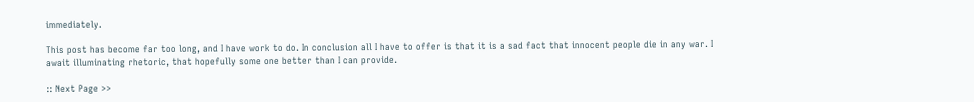immediately.

This post has become far too long, and I have work to do. In conclusion all I have to offer is that it is a sad fact that innocent people die in any war. I await illuminating rhetoric, that hopefully some one better than I can provide.

:: Next Page >>